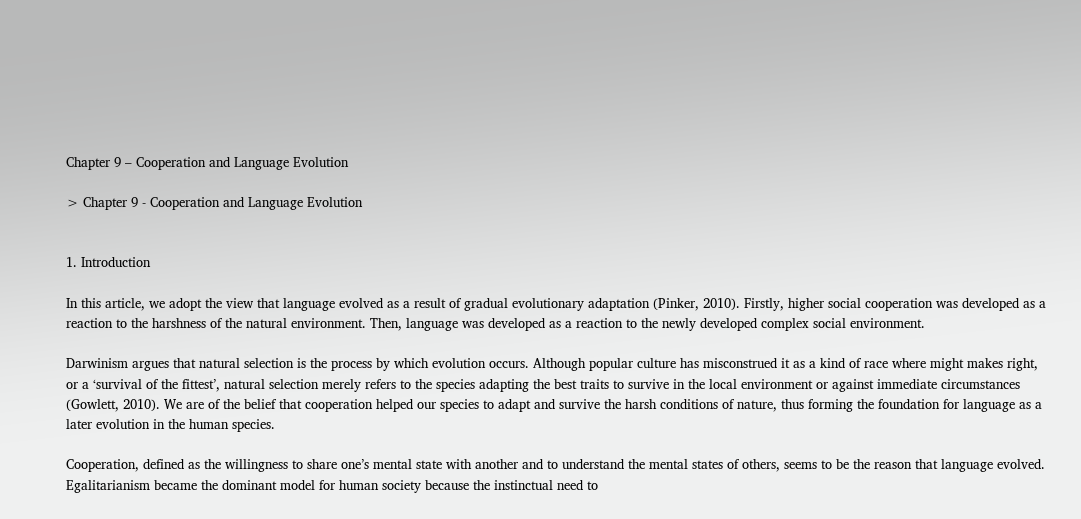Chapter 9 – Cooperation and Language Evolution

> Chapter 9 - Cooperation and Language Evolution


1. Introduction

In this article, we adopt the view that language evolved as a result of gradual evolutionary adaptation (Pinker, 2010). Firstly, higher social cooperation was developed as a reaction to the harshness of the natural environment. Then, language was developed as a reaction to the newly developed complex social environment.

Darwinism argues that natural selection is the process by which evolution occurs. Although popular culture has misconstrued it as a kind of race where might makes right, or a ‘survival of the fittest’, natural selection merely refers to the species adapting the best traits to survive in the local environment or against immediate circumstances (Gowlett, 2010). We are of the belief that cooperation helped our species to adapt and survive the harsh conditions of nature, thus forming the foundation for language as a later evolution in the human species.

Cooperation, defined as the willingness to share one’s mental state with another and to understand the mental states of others, seems to be the reason that language evolved. Egalitarianism became the dominant model for human society because the instinctual need to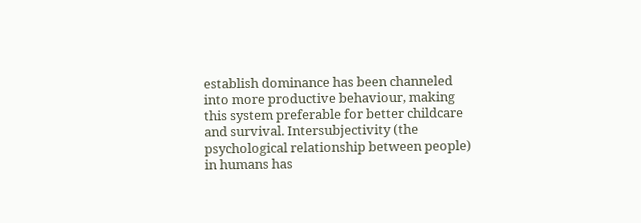establish dominance has been channeled into more productive behaviour, making this system preferable for better childcare and survival. Intersubjectivity (the psychological relationship between people) in humans has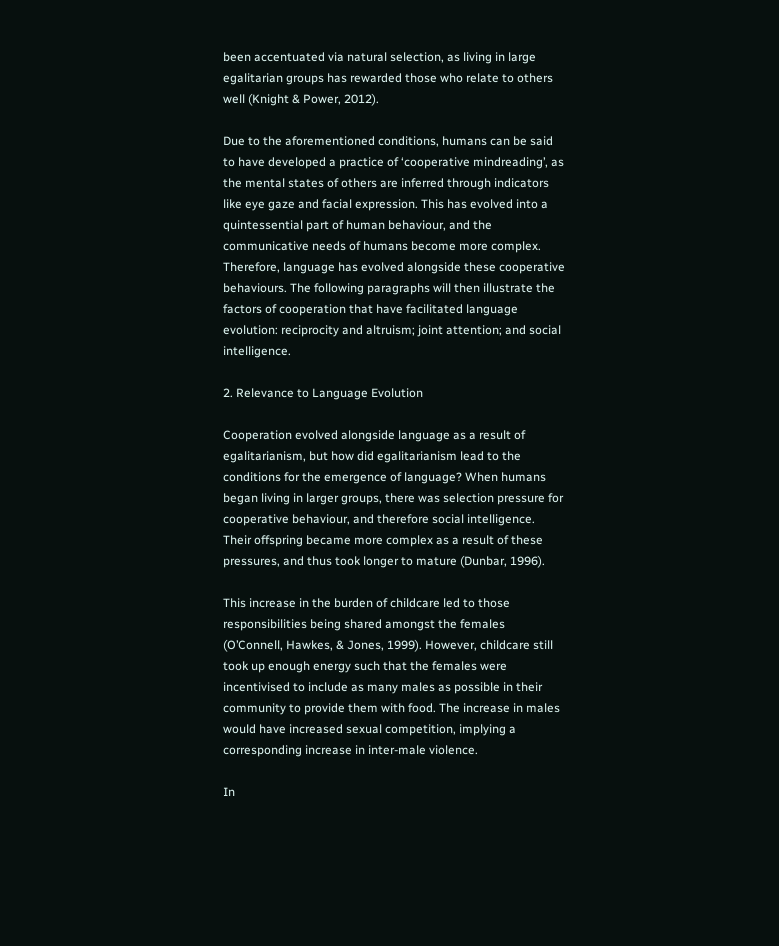been accentuated via natural selection, as living in large egalitarian groups has rewarded those who relate to others well (Knight & Power, 2012).

Due to the aforementioned conditions, humans can be said to have developed a practice of ‘cooperative mindreading’, as the mental states of others are inferred through indicators like eye gaze and facial expression. This has evolved into a quintessential part of human behaviour, and the communicative needs of humans become more complex. Therefore, language has evolved alongside these cooperative behaviours. The following paragraphs will then illustrate the factors of cooperation that have facilitated language evolution: reciprocity and altruism; joint attention; and social intelligence.

2. Relevance to Language Evolution

Cooperation evolved alongside language as a result of egalitarianism, but how did egalitarianism lead to the conditions for the emergence of language? When humans began living in larger groups, there was selection pressure for cooperative behaviour, and therefore social intelligence. Their offspring became more complex as a result of these pressures, and thus took longer to mature (Dunbar, 1996).

This increase in the burden of childcare led to those responsibilities being shared amongst the females (O’Connell, Hawkes, & Jones, 1999). However, childcare still took up enough energy such that the females were incentivised to include as many males as possible in their community to provide them with food. The increase in males would have increased sexual competition, implying a corresponding increase in inter-male violence.

In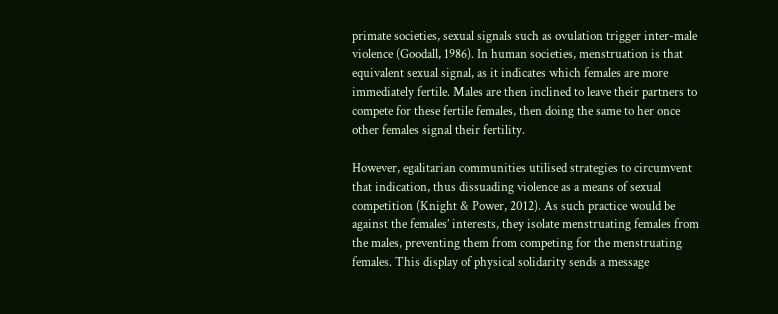primate societies, sexual signals such as ovulation trigger inter-male violence (Goodall, 1986). In human societies, menstruation is that equivalent sexual signal, as it indicates which females are more immediately fertile. Males are then inclined to leave their partners to compete for these fertile females, then doing the same to her once other females signal their fertility.

However, egalitarian communities utilised strategies to circumvent that indication, thus dissuading violence as a means of sexual competition (Knight & Power, 2012). As such practice would be against the females’ interests, they isolate menstruating females from the males, preventing them from competing for the menstruating females. This display of physical solidarity sends a message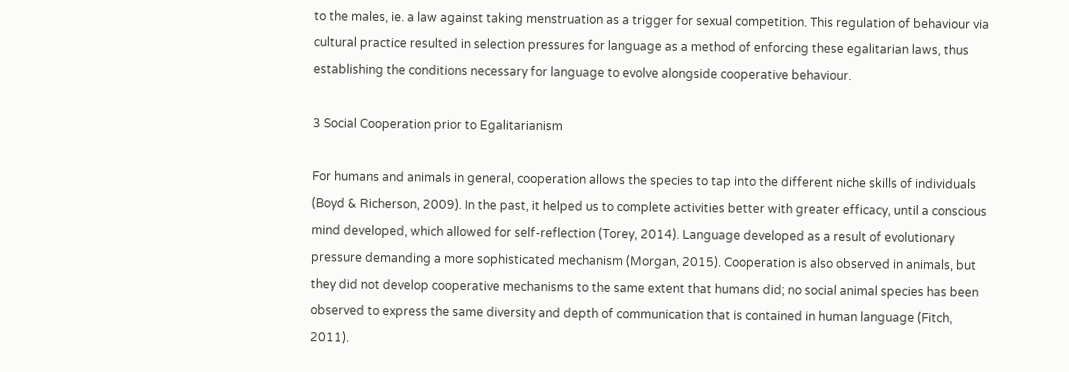to the males, ie. a law against taking menstruation as a trigger for sexual competition. This regulation of behaviour via cultural practice resulted in selection pressures for language as a method of enforcing these egalitarian laws, thus establishing the conditions necessary for language to evolve alongside cooperative behaviour.

3 Social Cooperation prior to Egalitarianism

For humans and animals in general, cooperation allows the species to tap into the different niche skills of individuals (Boyd & Richerson, 2009). In the past, it helped us to complete activities better with greater efficacy, until a conscious mind developed, which allowed for self-reflection (Torey, 2014). Language developed as a result of evolutionary pressure demanding a more sophisticated mechanism (Morgan, 2015). Cooperation is also observed in animals, but they did not develop cooperative mechanisms to the same extent that humans did; no social animal species has been observed to express the same diversity and depth of communication that is contained in human language (Fitch, 2011).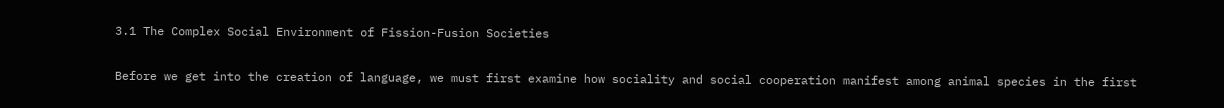3.1 The Complex Social Environment of Fission-Fusion Societies

Before we get into the creation of language, we must first examine how sociality and social cooperation manifest among animal species in the first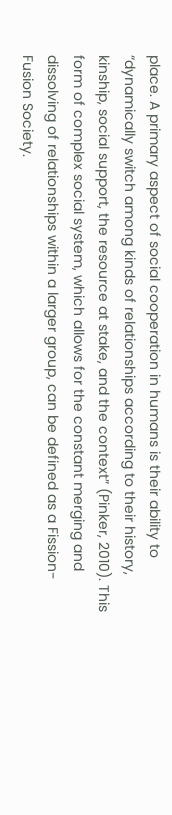place. A primary aspect of social cooperation in humans is their ability to “dynamically switch among kinds of relationships according to their history, kinship, social support, the resource at stake, and the context” (Pinker, 2010). This form of complex social system, which allows for the constant merging and dissolving of relationships within a larger group, can be defined as a Fission-Fusion Society.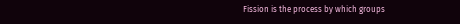Fission is the process by which groups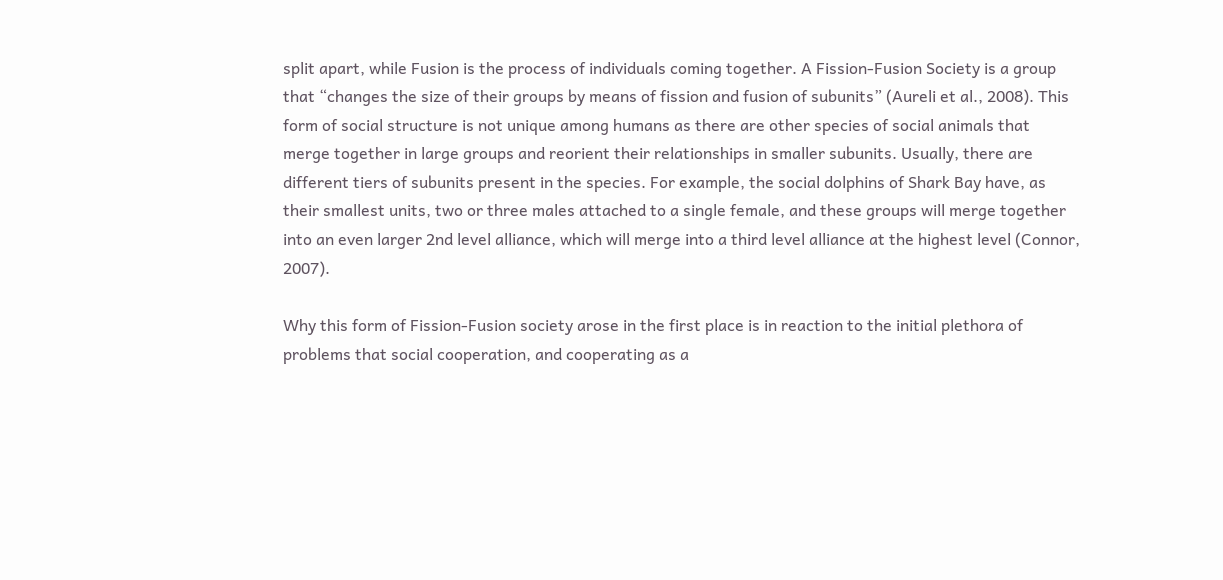split apart, while Fusion is the process of individuals coming together. A Fission-Fusion Society is a group that “changes the size of their groups by means of fission and fusion of subunits” (Aureli et al., 2008). This form of social structure is not unique among humans as there are other species of social animals that merge together in large groups and reorient their relationships in smaller subunits. Usually, there are different tiers of subunits present in the species. For example, the social dolphins of Shark Bay have, as their smallest units, two or three males attached to a single female, and these groups will merge together into an even larger 2nd level alliance, which will merge into a third level alliance at the highest level (Connor, 2007).

Why this form of Fission-Fusion society arose in the first place is in reaction to the initial plethora of problems that social cooperation, and cooperating as a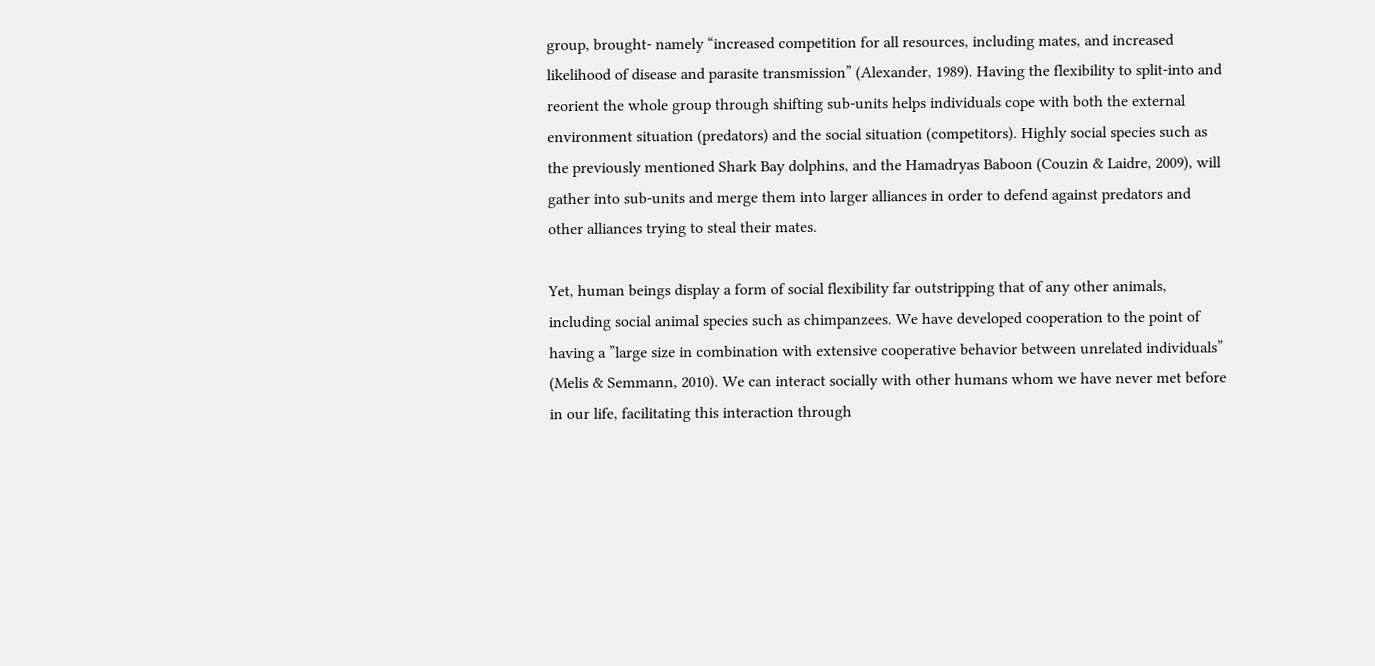group, brought- namely “increased competition for all resources, including mates, and increased likelihood of disease and parasite transmission” (Alexander, 1989). Having the flexibility to split-into and reorient the whole group through shifting sub-units helps individuals cope with both the external environment situation (predators) and the social situation (competitors). Highly social species such as the previously mentioned Shark Bay dolphins, and the Hamadryas Baboon (Couzin & Laidre, 2009), will gather into sub-units and merge them into larger alliances in order to defend against predators and other alliances trying to steal their mates.

Yet, human beings display a form of social flexibility far outstripping that of any other animals, including social animal species such as chimpanzees. We have developed cooperation to the point of having a ”large size in combination with extensive cooperative behavior between unrelated individuals” (Melis & Semmann, 2010). We can interact socially with other humans whom we have never met before in our life, facilitating this interaction through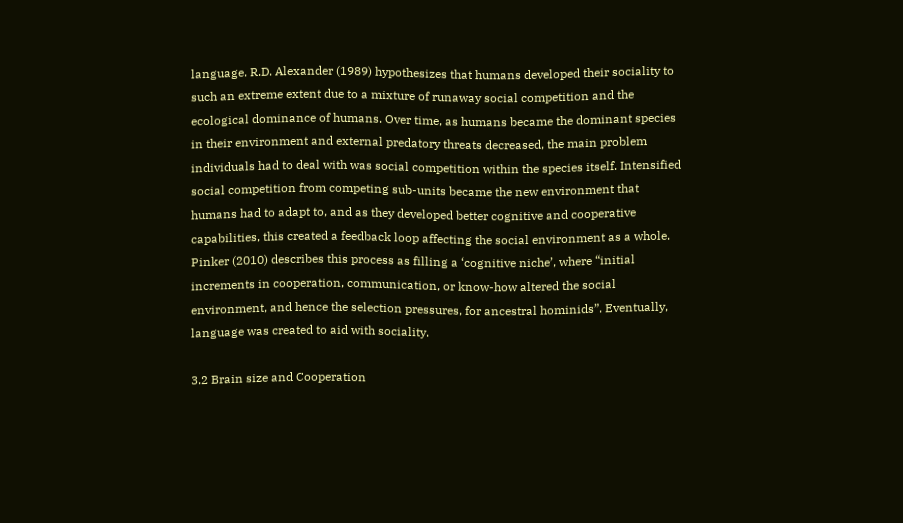language. R.D. Alexander (1989) hypothesizes that humans developed their sociality to such an extreme extent due to a mixture of runaway social competition and the ecological dominance of humans. Over time, as humans became the dominant species in their environment and external predatory threats decreased, the main problem individuals had to deal with was social competition within the species itself. Intensified social competition from competing sub-units became the new environment that humans had to adapt to, and as they developed better cognitive and cooperative capabilities, this created a feedback loop affecting the social environment as a whole. Pinker (2010) describes this process as filling a ‘cognitive niche’, where “initial increments in cooperation, communication, or know-how altered the social environment, and hence the selection pressures, for ancestral hominids”. Eventually, language was created to aid with sociality.

3.2 Brain size and Cooperation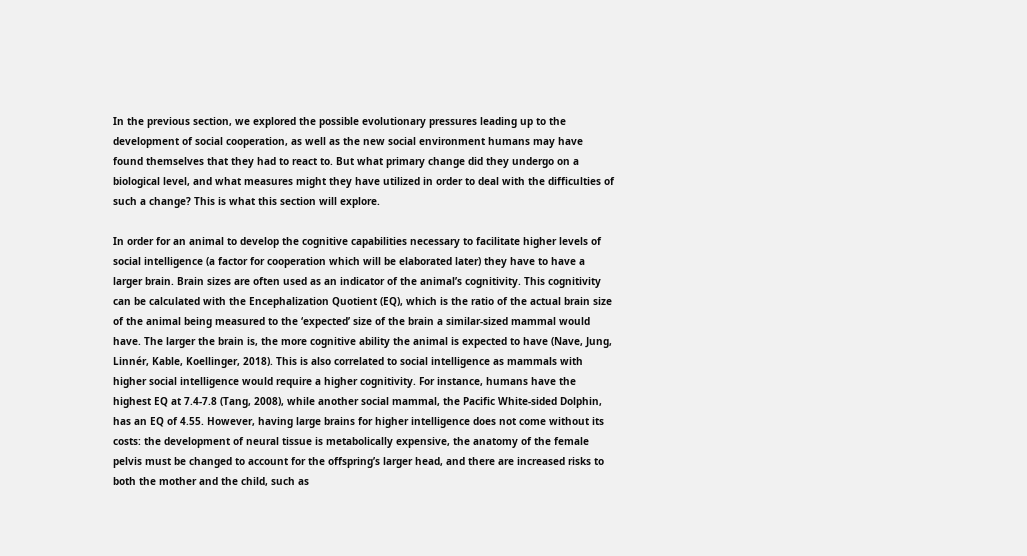In the previous section, we explored the possible evolutionary pressures leading up to the development of social cooperation, as well as the new social environment humans may have found themselves that they had to react to. But what primary change did they undergo on a biological level, and what measures might they have utilized in order to deal with the difficulties of such a change? This is what this section will explore.

In order for an animal to develop the cognitive capabilities necessary to facilitate higher levels of social intelligence (a factor for cooperation which will be elaborated later) they have to have a larger brain. Brain sizes are often used as an indicator of the animal’s cognitivity. This cognitivity can be calculated with the Encephalization Quotient (EQ), which is the ratio of the actual brain size of the animal being measured to the ‘expected’ size of the brain a similar-sized mammal would have. The larger the brain is, the more cognitive ability the animal is expected to have (Nave, Jung, Linnér, Kable, Koellinger, 2018). This is also correlated to social intelligence as mammals with higher social intelligence would require a higher cognitivity. For instance, humans have the highest EQ at 7.4-7.8 (Tang, 2008), while another social mammal, the Pacific White-sided Dolphin, has an EQ of 4.55. However, having large brains for higher intelligence does not come without its costs: the development of neural tissue is metabolically expensive, the anatomy of the female pelvis must be changed to account for the offspring’s larger head, and there are increased risks to both the mother and the child, such as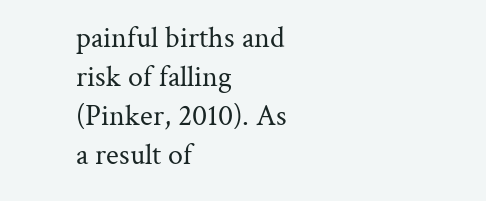painful births and risk of falling (Pinker, 2010). As a result of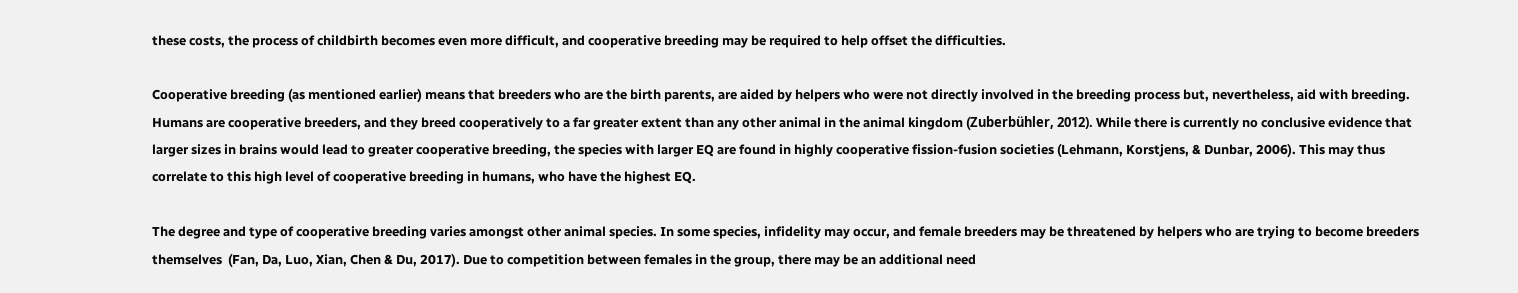these costs, the process of childbirth becomes even more difficult, and cooperative breeding may be required to help offset the difficulties.

Cooperative breeding (as mentioned earlier) means that breeders who are the birth parents, are aided by helpers who were not directly involved in the breeding process but, nevertheless, aid with breeding. Humans are cooperative breeders, and they breed cooperatively to a far greater extent than any other animal in the animal kingdom (Zuberbühler, 2012). While there is currently no conclusive evidence that larger sizes in brains would lead to greater cooperative breeding, the species with larger EQ are found in highly cooperative fission-fusion societies (Lehmann, Korstjens, & Dunbar, 2006). This may thus correlate to this high level of cooperative breeding in humans, who have the highest EQ.

The degree and type of cooperative breeding varies amongst other animal species. In some species, infidelity may occur, and female breeders may be threatened by helpers who are trying to become breeders themselves  (Fan, Da, Luo, Xian, Chen & Du, 2017). Due to competition between females in the group, there may be an additional need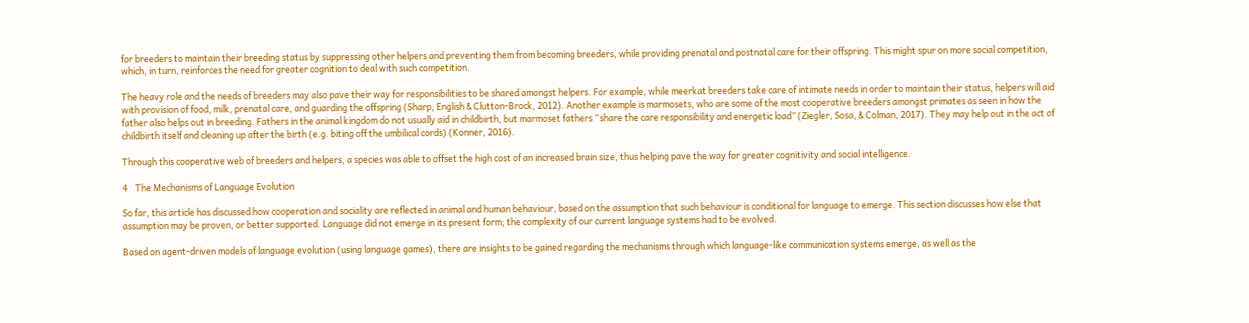for breeders to maintain their breeding status by suppressing other helpers and preventing them from becoming breeders, while providing prenatal and postnatal care for their offspring. This might spur on more social competition, which, in turn, reinforces the need for greater cognition to deal with such competition.

The heavy role and the needs of breeders may also pave their way for responsibilities to be shared amongst helpers. For example, while meerkat breeders take care of intimate needs in order to maintain their status, helpers will aid with provision of food, milk, prenatal care, and guarding the offspring (Sharp, English & Clutton-Brock, 2012). Another example is marmosets, who are some of the most cooperative breeders amongst primates as seen in how the father also helps out in breeding. Fathers in the animal kingdom do not usually aid in childbirth, but marmoset fathers “share the care responsibility and energetic load” (Ziegler, Sosa, & Colman, 2017). They may help out in the act of childbirth itself and cleaning up after the birth (e.g. biting off the umbilical cords) (Konner, 2016).

Through this cooperative web of breeders and helpers, a species was able to offset the high cost of an increased brain size, thus helping pave the way for greater cognitivity and social intelligence.

4    The Mechanisms of Language Evolution

So far, this article has discussed how cooperation and sociality are reflected in animal and human behaviour, based on the assumption that such behaviour is conditional for language to emerge. This section discusses how else that assumption may be proven, or better supported. Language did not emerge in its present form; the complexity of our current language systems had to be evolved.

Based on agent-driven models of language evolution (using language games), there are insights to be gained regarding the mechanisms through which language-like communication systems emerge, as well as the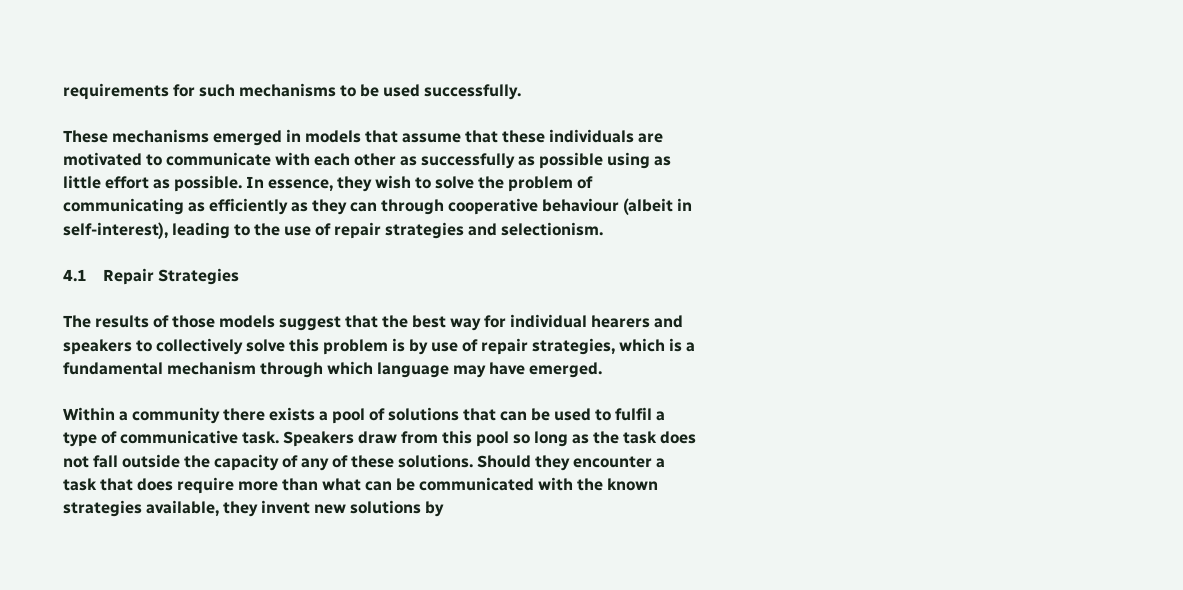requirements for such mechanisms to be used successfully.

These mechanisms emerged in models that assume that these individuals are motivated to communicate with each other as successfully as possible using as little effort as possible. In essence, they wish to solve the problem of communicating as efficiently as they can through cooperative behaviour (albeit in self-interest), leading to the use of repair strategies and selectionism.

4.1    Repair Strategies

The results of those models suggest that the best way for individual hearers and speakers to collectively solve this problem is by use of repair strategies, which is a fundamental mechanism through which language may have emerged.

Within a community there exists a pool of solutions that can be used to fulfil a type of communicative task. Speakers draw from this pool so long as the task does not fall outside the capacity of any of these solutions. Should they encounter a task that does require more than what can be communicated with the known strategies available, they invent new solutions by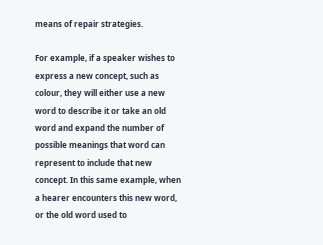means of repair strategies.

For example, if a speaker wishes to express a new concept, such as colour, they will either use a new word to describe it or take an old word and expand the number of possible meanings that word can represent to include that new concept. In this same example, when a hearer encounters this new word, or the old word used to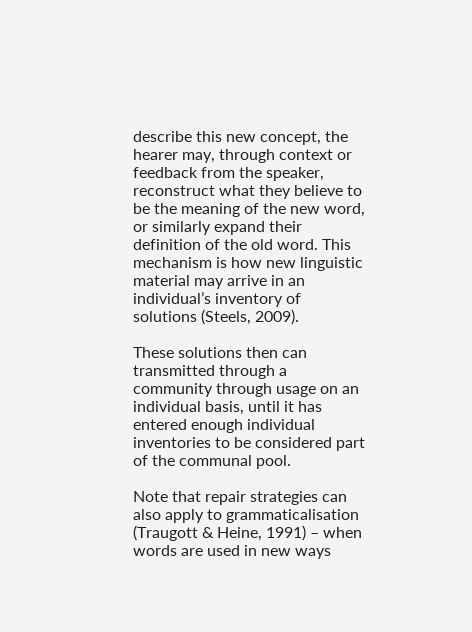describe this new concept, the hearer may, through context or feedback from the speaker, reconstruct what they believe to be the meaning of the new word, or similarly expand their definition of the old word. This mechanism is how new linguistic material may arrive in an individual’s inventory of solutions (Steels, 2009).

These solutions then can transmitted through a community through usage on an individual basis, until it has entered enough individual inventories to be considered part of the communal pool.

Note that repair strategies can also apply to grammaticalisation (Traugott & Heine, 1991) – when words are used in new ways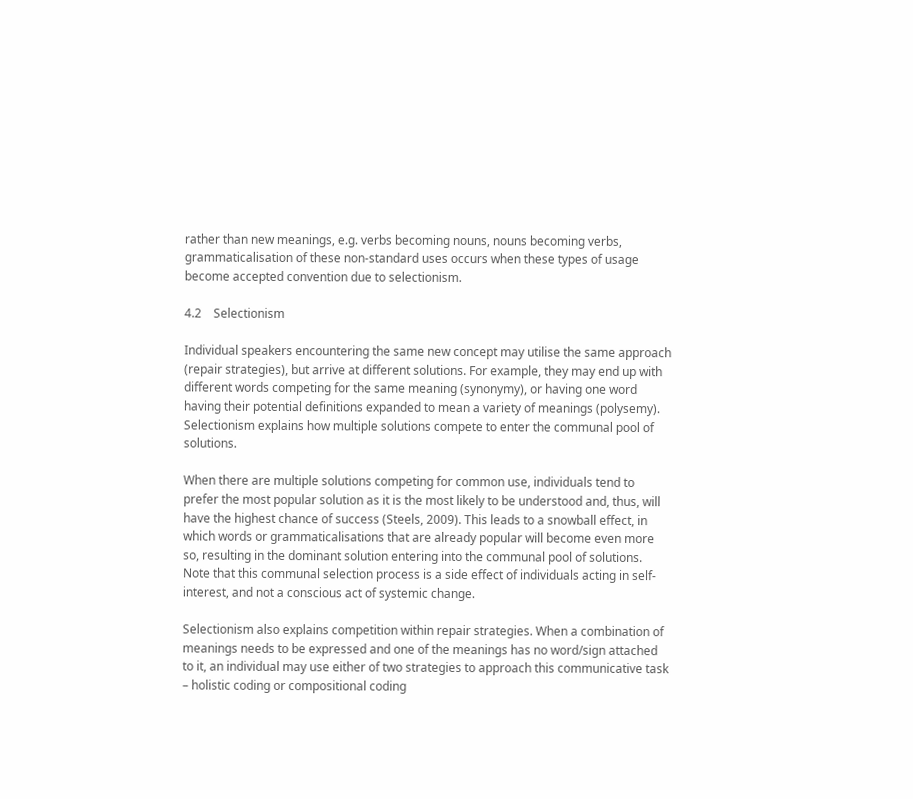rather than new meanings, e.g. verbs becoming nouns, nouns becoming verbs, grammaticalisation of these non-standard uses occurs when these types of usage become accepted convention due to selectionism.

4.2    Selectionism

Individual speakers encountering the same new concept may utilise the same approach (repair strategies), but arrive at different solutions. For example, they may end up with different words competing for the same meaning (synonymy), or having one word having their potential definitions expanded to mean a variety of meanings (polysemy). Selectionism explains how multiple solutions compete to enter the communal pool of solutions.

When there are multiple solutions competing for common use, individuals tend to prefer the most popular solution as it is the most likely to be understood and, thus, will have the highest chance of success (Steels, 2009). This leads to a snowball effect, in which words or grammaticalisations that are already popular will become even more so, resulting in the dominant solution entering into the communal pool of solutions. Note that this communal selection process is a side effect of individuals acting in self-interest, and not a conscious act of systemic change.

Selectionism also explains competition within repair strategies. When a combination of meanings needs to be expressed and one of the meanings has no word/sign attached to it, an individual may use either of two strategies to approach this communicative task – holistic coding or compositional coding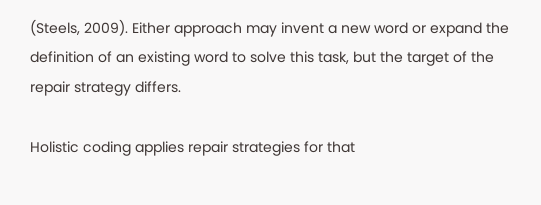(Steels, 2009). Either approach may invent a new word or expand the definition of an existing word to solve this task, but the target of the repair strategy differs.

Holistic coding applies repair strategies for that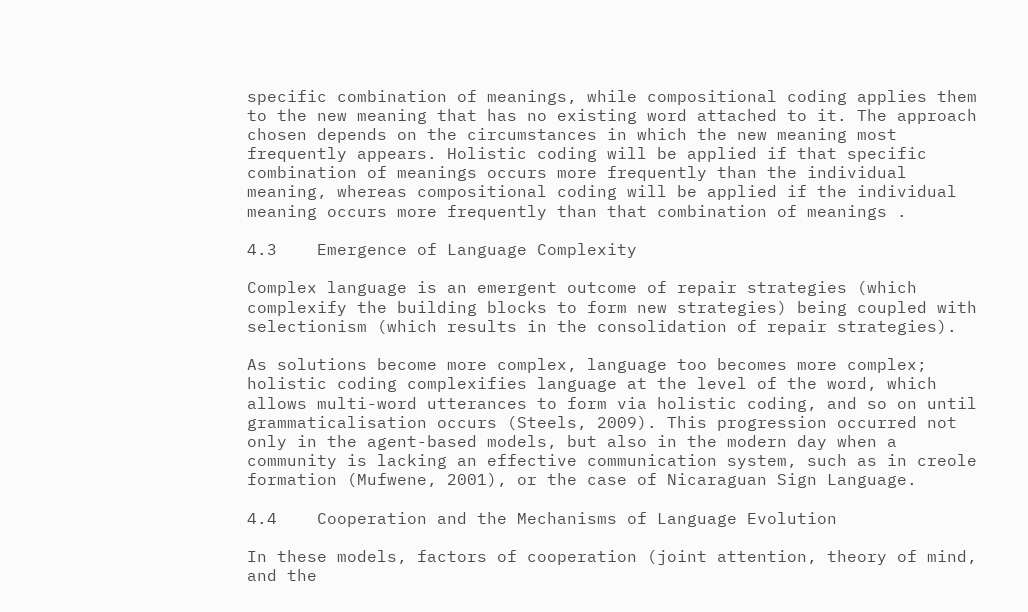specific combination of meanings, while compositional coding applies them to the new meaning that has no existing word attached to it. The approach chosen depends on the circumstances in which the new meaning most frequently appears. Holistic coding will be applied if that specific combination of meanings occurs more frequently than the individual meaning, whereas compositional coding will be applied if the individual meaning occurs more frequently than that combination of meanings .

4.3    Emergence of Language Complexity

Complex language is an emergent outcome of repair strategies (which complexify the building blocks to form new strategies) being coupled with selectionism (which results in the consolidation of repair strategies).

As solutions become more complex, language too becomes more complex; holistic coding complexifies language at the level of the word, which allows multi-word utterances to form via holistic coding, and so on until grammaticalisation occurs (Steels, 2009). This progression occurred not only in the agent-based models, but also in the modern day when a community is lacking an effective communication system, such as in creole formation (Mufwene, 2001), or the case of Nicaraguan Sign Language.

4.4    Cooperation and the Mechanisms of Language Evolution

In these models, factors of cooperation (joint attention, theory of mind, and the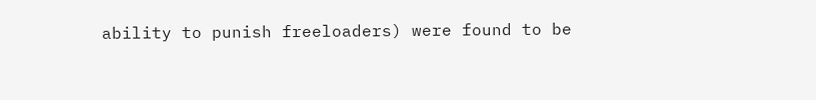ability to punish freeloaders) were found to be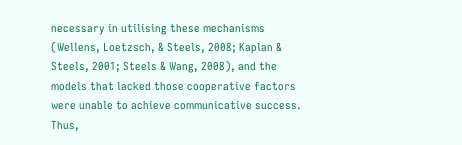necessary in utilising these mechanisms (Wellens, Loetzsch, & Steels, 2008; Kaplan & Steels, 2001; Steels & Wang, 2008), and the models that lacked those cooperative factors were unable to achieve communicative success. Thus,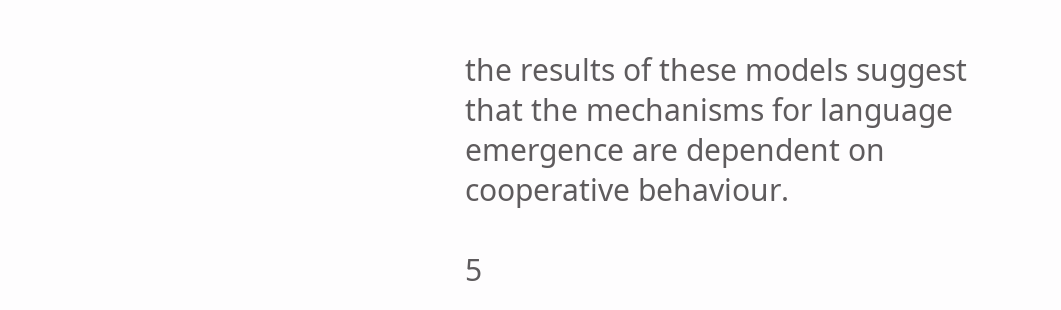the results of these models suggest that the mechanisms for language emergence are dependent on cooperative behaviour.

5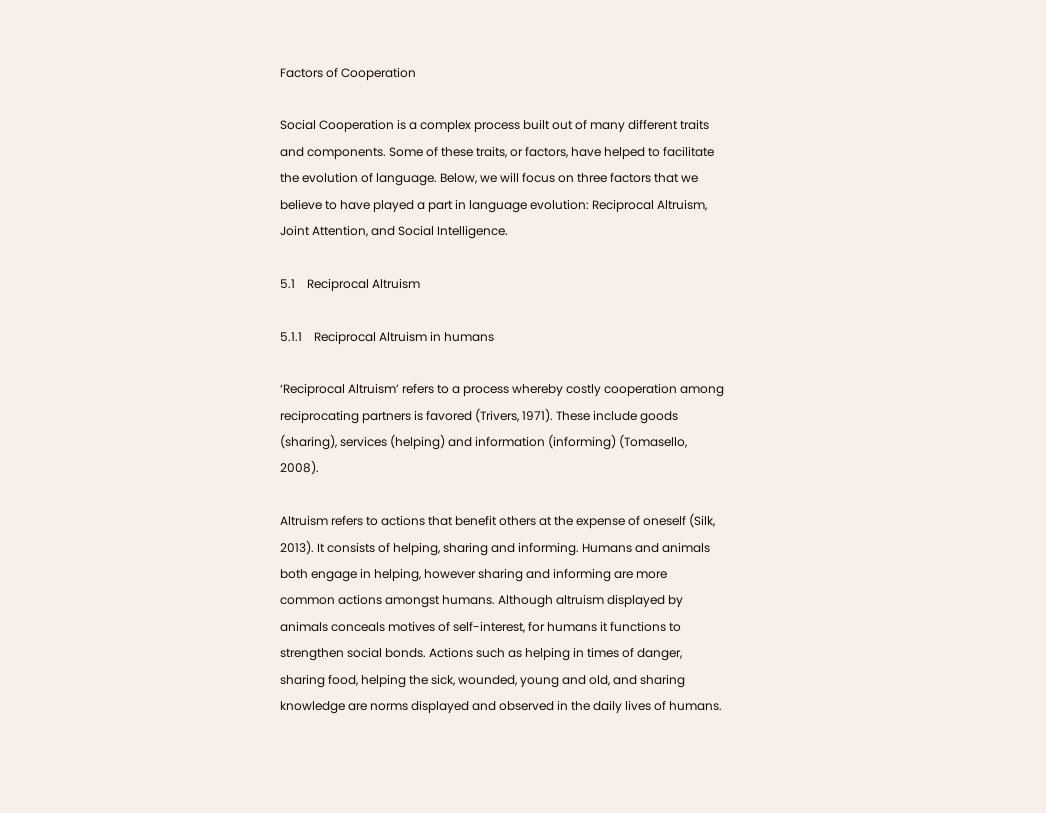Factors of Cooperation

Social Cooperation is a complex process built out of many different traits and components. Some of these traits, or factors, have helped to facilitate the evolution of language. Below, we will focus on three factors that we believe to have played a part in language evolution: Reciprocal Altruism, Joint Attention, and Social Intelligence.

5.1    Reciprocal Altruism

5.1.1    Reciprocal Altruism in humans

‘Reciprocal Altruism’ refers to a process whereby costly cooperation among reciprocating partners is favored (Trivers, 1971). These include goods (sharing), services (helping) and information (informing) (Tomasello, 2008).

Altruism refers to actions that benefit others at the expense of oneself (Silk, 2013). It consists of helping, sharing and informing. Humans and animals both engage in helping, however sharing and informing are more common actions amongst humans. Although altruism displayed by animals conceals motives of self-interest, for humans it functions to strengthen social bonds. Actions such as helping in times of danger, sharing food, helping the sick, wounded, young and old, and sharing knowledge are norms displayed and observed in the daily lives of humans.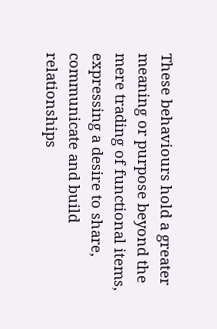These behaviours hold a greater meaning or purpose beyond the mere trading of functional items, expressing a desire to share, communicate and build relationships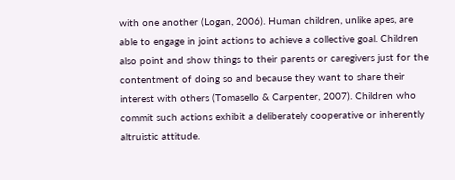with one another (Logan, 2006). Human children, unlike apes, are able to engage in joint actions to achieve a collective goal. Children also point and show things to their parents or caregivers just for the contentment of doing so and because they want to share their interest with others (Tomasello & Carpenter, 2007). Children who commit such actions exhibit a deliberately cooperative or inherently altruistic attitude.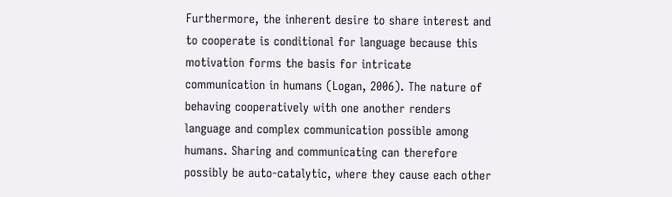Furthermore, the inherent desire to share interest and to cooperate is conditional for language because this motivation forms the basis for intricate communication in humans (Logan, 2006). The nature of behaving cooperatively with one another renders language and complex communication possible among humans. Sharing and communicating can therefore possibly be auto-catalytic, where they cause each other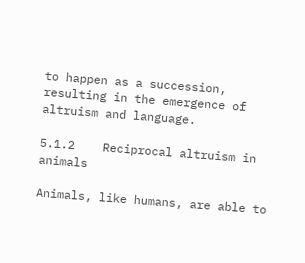to happen as a succession, resulting in the emergence of altruism and language.

5.1.2    Reciprocal altruism in animals

Animals, like humans, are able to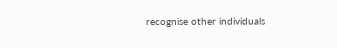recognise other individuals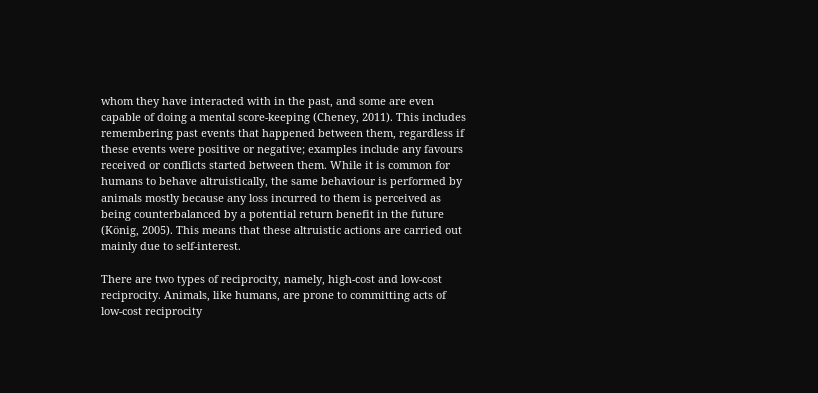whom they have interacted with in the past, and some are even capable of doing a mental score-keeping (Cheney, 2011). This includes remembering past events that happened between them, regardless if these events were positive or negative; examples include any favours received or conflicts started between them. While it is common for humans to behave altruistically, the same behaviour is performed by animals mostly because any loss incurred to them is perceived as being counterbalanced by a potential return benefit in the future (König, 2005). This means that these altruistic actions are carried out mainly due to self-interest.

There are two types of reciprocity, namely, high-cost and low-cost reciprocity. Animals, like humans, are prone to committing acts of low-cost reciprocity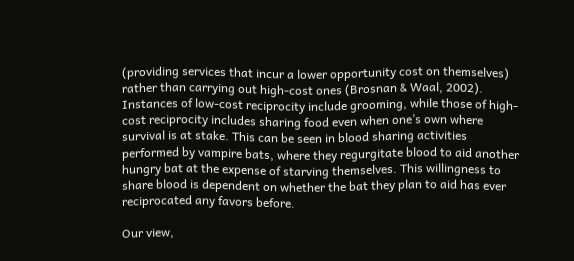(providing services that incur a lower opportunity cost on themselves) rather than carrying out high-cost ones (Brosnan & Waal, 2002). Instances of low-cost reciprocity include grooming, while those of high-cost reciprocity includes sharing food even when one’s own where survival is at stake. This can be seen in blood sharing activities performed by vampire bats, where they regurgitate blood to aid another hungry bat at the expense of starving themselves. This willingness to share blood is dependent on whether the bat they plan to aid has ever reciprocated any favors before.

Our view,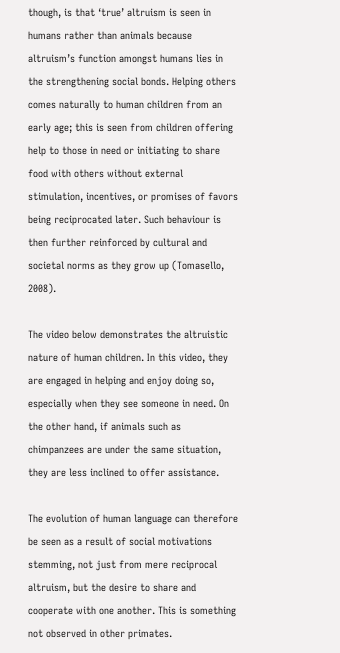though, is that ‘true’ altruism is seen in humans rather than animals because altruism’s function amongst humans lies in the strengthening social bonds. Helping others comes naturally to human children from an early age; this is seen from children offering help to those in need or initiating to share food with others without external stimulation, incentives, or promises of favors being reciprocated later. Such behaviour is then further reinforced by cultural and societal norms as they grow up (Tomasello, 2008).

The video below demonstrates the altruistic nature of human children. In this video, they are engaged in helping and enjoy doing so, especially when they see someone in need. On the other hand, if animals such as chimpanzees are under the same situation, they are less inclined to offer assistance.

The evolution of human language can therefore be seen as a result of social motivations stemming, not just from mere reciprocal altruism, but the desire to share and cooperate with one another. This is something not observed in other primates.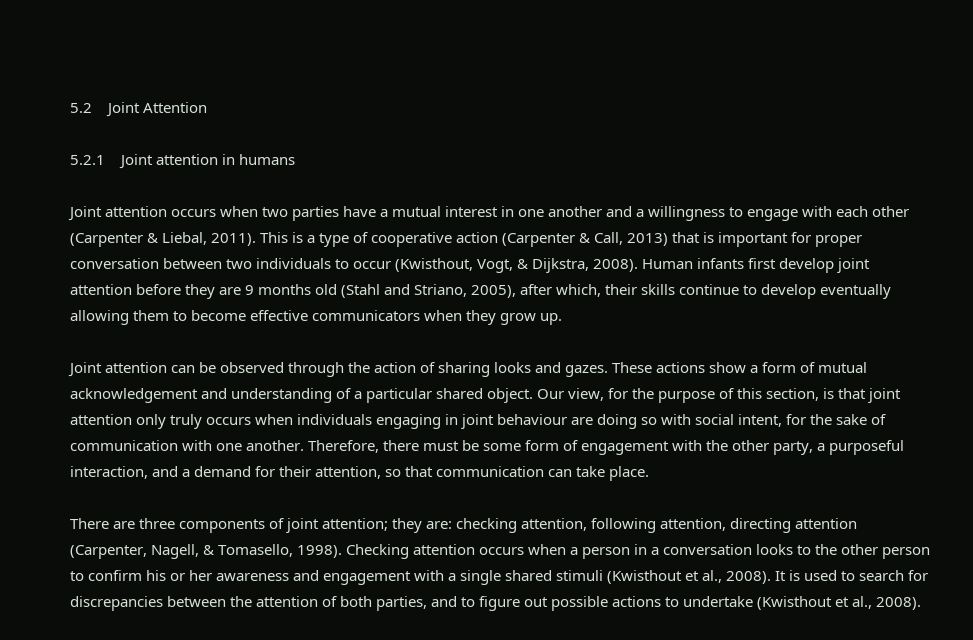5.2    Joint Attention

5.2.1    Joint attention in humans

Joint attention occurs when two parties have a mutual interest in one another and a willingness to engage with each other (Carpenter & Liebal, 2011). This is a type of cooperative action (Carpenter & Call, 2013) that is important for proper conversation between two individuals to occur (Kwisthout, Vogt, & Dijkstra, 2008). Human infants first develop joint attention before they are 9 months old (Stahl and Striano, 2005), after which, their skills continue to develop eventually allowing them to become effective communicators when they grow up.

Joint attention can be observed through the action of sharing looks and gazes. These actions show a form of mutual acknowledgement and understanding of a particular shared object. Our view, for the purpose of this section, is that joint attention only truly occurs when individuals engaging in joint behaviour are doing so with social intent, for the sake of communication with one another. Therefore, there must be some form of engagement with the other party, a purposeful interaction, and a demand for their attention, so that communication can take place.

There are three components of joint attention; they are: checking attention, following attention, directing attention (Carpenter, Nagell, & Tomasello, 1998). Checking attention occurs when a person in a conversation looks to the other person to confirm his or her awareness and engagement with a single shared stimuli (Kwisthout et al., 2008). It is used to search for discrepancies between the attention of both parties, and to figure out possible actions to undertake (Kwisthout et al., 2008).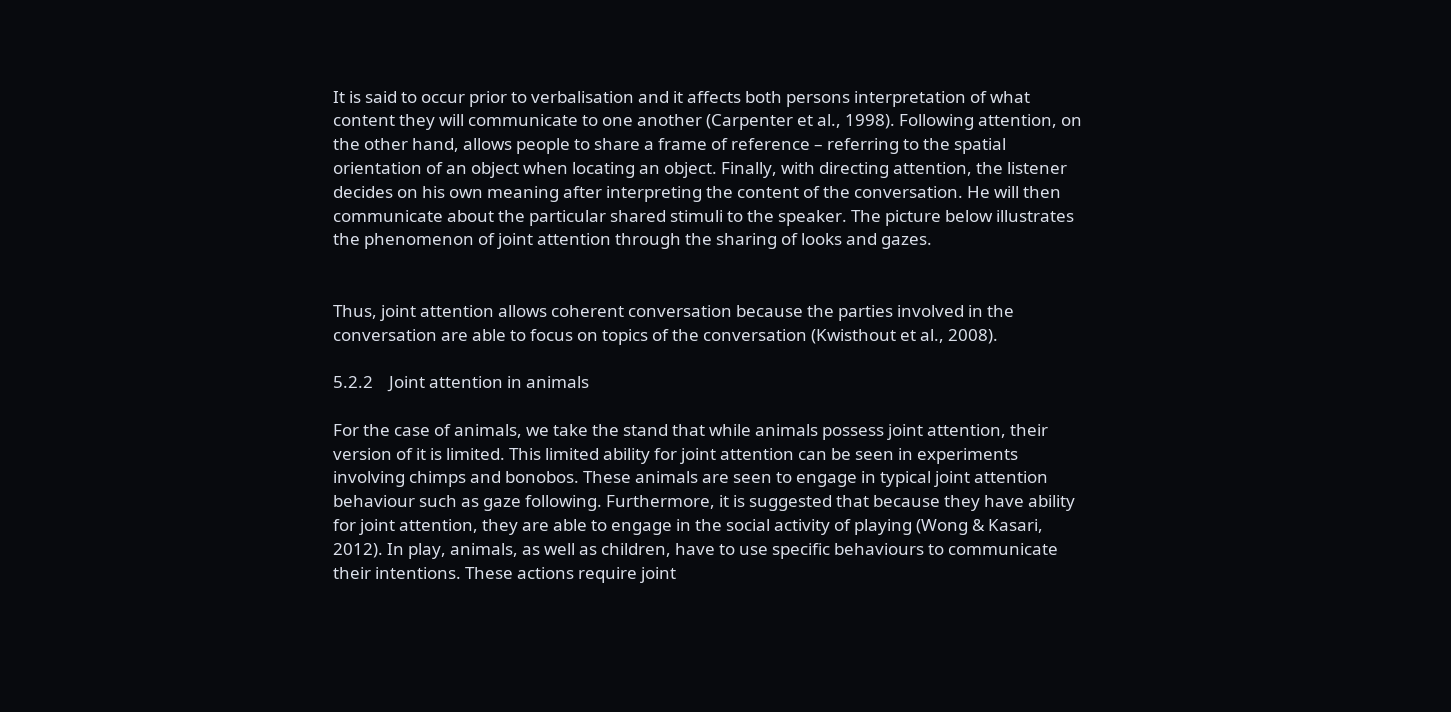It is said to occur prior to verbalisation and it affects both persons interpretation of what content they will communicate to one another (Carpenter et al., 1998). Following attention, on the other hand, allows people to share a frame of reference – referring to the spatial orientation of an object when locating an object. Finally, with directing attention, the listener decides on his own meaning after interpreting the content of the conversation. He will then communicate about the particular shared stimuli to the speaker. The picture below illustrates the phenomenon of joint attention through the sharing of looks and gazes.


Thus, joint attention allows coherent conversation because the parties involved in the conversation are able to focus on topics of the conversation (Kwisthout et al., 2008).

5.2.2    Joint attention in animals

For the case of animals, we take the stand that while animals possess joint attention, their version of it is limited. This limited ability for joint attention can be seen in experiments involving chimps and bonobos. These animals are seen to engage in typical joint attention behaviour such as gaze following. Furthermore, it is suggested that because they have ability for joint attention, they are able to engage in the social activity of playing (Wong & Kasari, 2012). In play, animals, as well as children, have to use specific behaviours to communicate their intentions. These actions require joint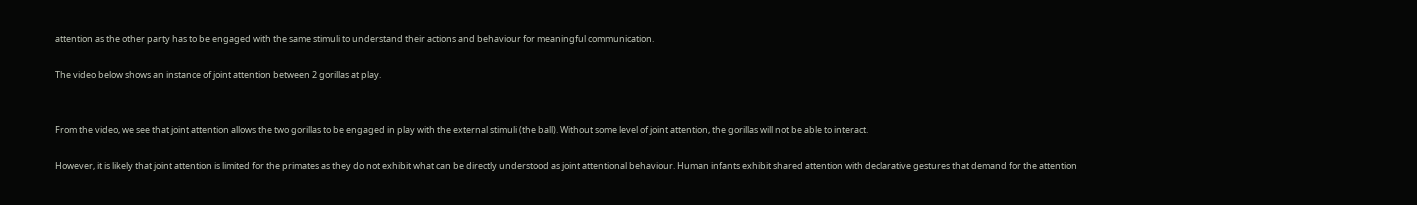attention as the other party has to be engaged with the same stimuli to understand their actions and behaviour for meaningful communication.

The video below shows an instance of joint attention between 2 gorillas at play.


From the video, we see that joint attention allows the two gorillas to be engaged in play with the external stimuli (the ball). Without some level of joint attention, the gorillas will not be able to interact.

However, it is likely that joint attention is limited for the primates as they do not exhibit what can be directly understood as joint attentional behaviour. Human infants exhibit shared attention with declarative gestures that demand for the attention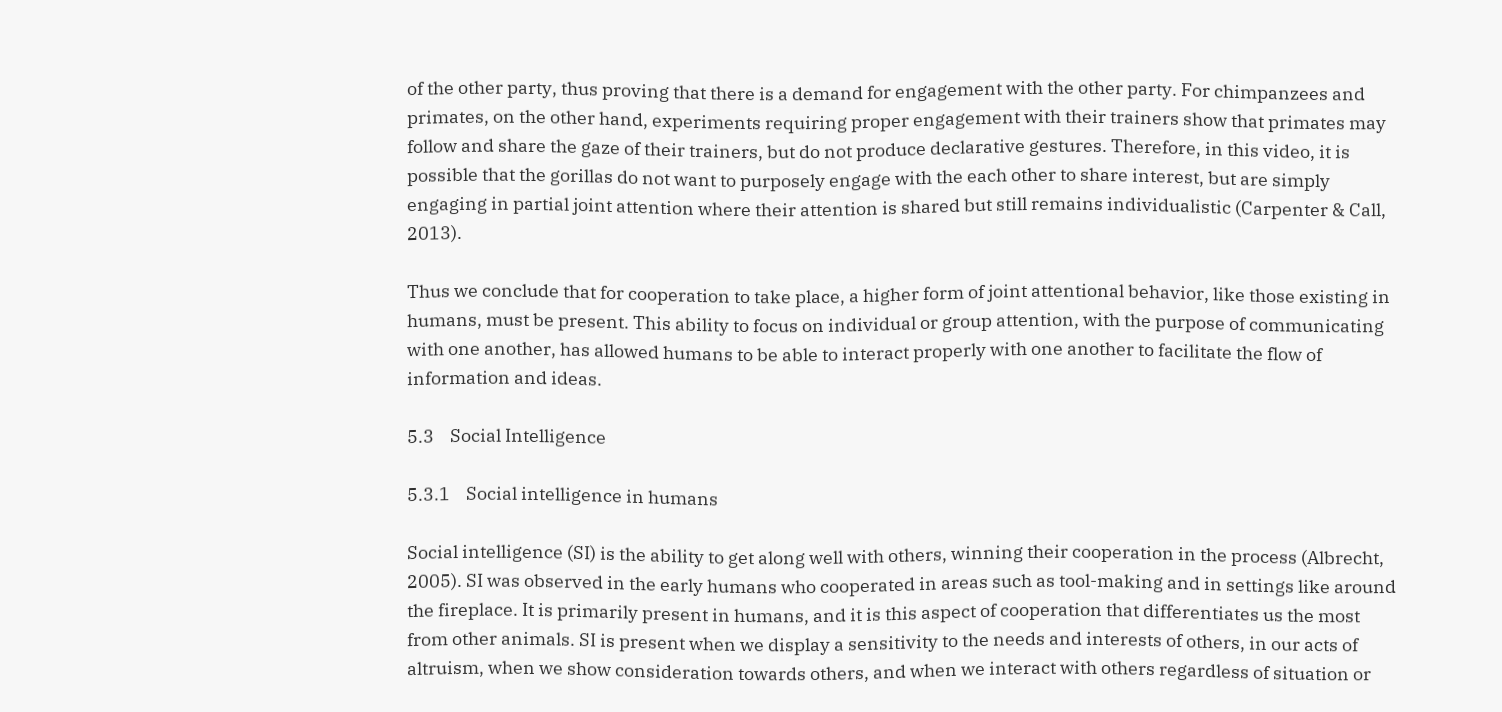of the other party, thus proving that there is a demand for engagement with the other party. For chimpanzees and primates, on the other hand, experiments requiring proper engagement with their trainers show that primates may follow and share the gaze of their trainers, but do not produce declarative gestures. Therefore, in this video, it is possible that the gorillas do not want to purposely engage with the each other to share interest, but are simply engaging in partial joint attention where their attention is shared but still remains individualistic (Carpenter & Call, 2013).

Thus we conclude that for cooperation to take place, a higher form of joint attentional behavior, like those existing in humans, must be present. This ability to focus on individual or group attention, with the purpose of communicating with one another, has allowed humans to be able to interact properly with one another to facilitate the flow of information and ideas.

5.3    Social Intelligence

5.3.1    Social intelligence in humans

Social intelligence (SI) is the ability to get along well with others, winning their cooperation in the process (Albrecht, 2005). SI was observed in the early humans who cooperated in areas such as tool-making and in settings like around the fireplace. It is primarily present in humans, and it is this aspect of cooperation that differentiates us the most from other animals. SI is present when we display a sensitivity to the needs and interests of others, in our acts of altruism, when we show consideration towards others, and when we interact with others regardless of situation or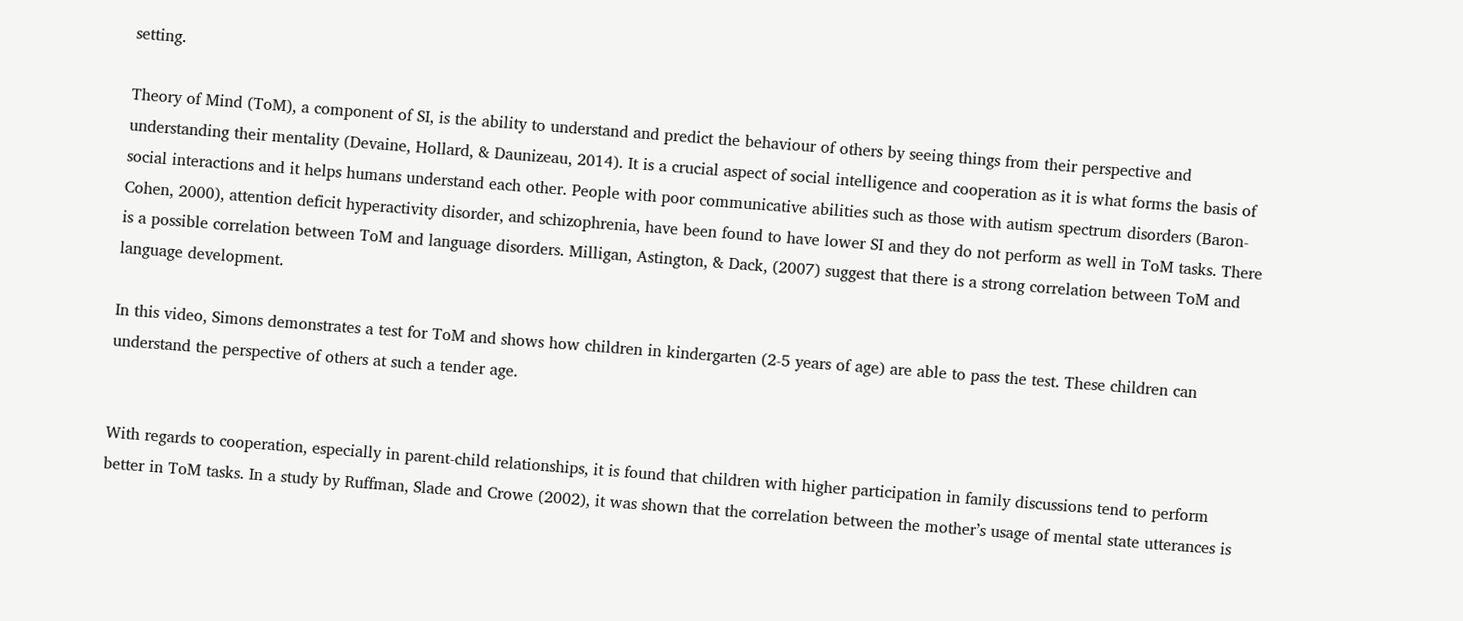setting.

Theory of Mind (ToM), a component of SI, is the ability to understand and predict the behaviour of others by seeing things from their perspective and understanding their mentality (Devaine, Hollard, & Daunizeau, 2014). It is a crucial aspect of social intelligence and cooperation as it is what forms the basis of social interactions and it helps humans understand each other. People with poor communicative abilities such as those with autism spectrum disorders (Baron-Cohen, 2000), attention deficit hyperactivity disorder, and schizophrenia, have been found to have lower SI and they do not perform as well in ToM tasks. There is a possible correlation between ToM and language disorders. Milligan, Astington, & Dack, (2007) suggest that there is a strong correlation between ToM and language development.

In this video, Simons demonstrates a test for ToM and shows how children in kindergarten (2-5 years of age) are able to pass the test. These children can understand the perspective of others at such a tender age.


With regards to cooperation, especially in parent-child relationships, it is found that children with higher participation in family discussions tend to perform better in ToM tasks. In a study by Ruffman, Slade and Crowe (2002), it was shown that the correlation between the mother’s usage of mental state utterances is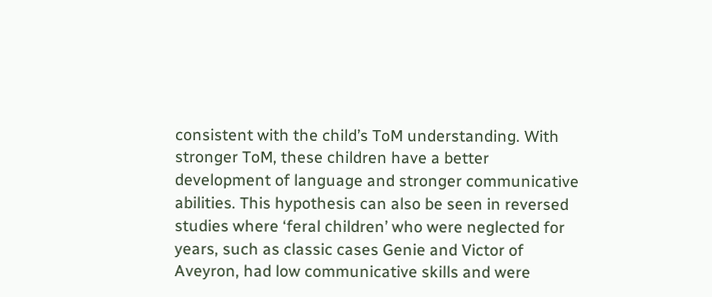consistent with the child’s ToM understanding. With stronger ToM, these children have a better development of language and stronger communicative abilities. This hypothesis can also be seen in reversed studies where ‘feral children’ who were neglected for years, such as classic cases Genie and Victor of Aveyron, had low communicative skills and were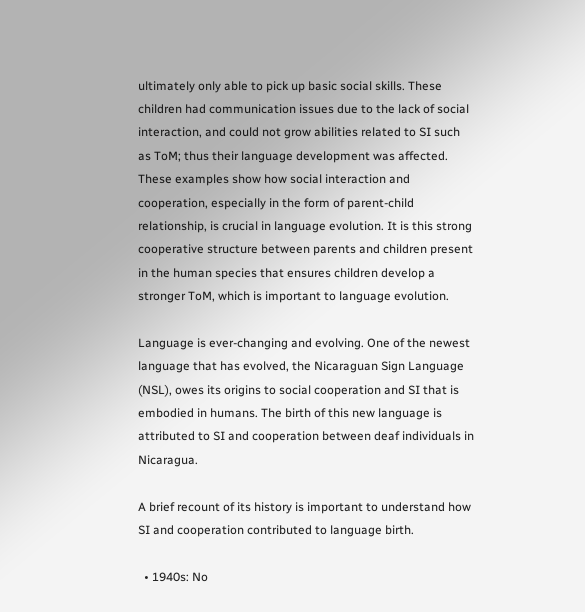ultimately only able to pick up basic social skills. These children had communication issues due to the lack of social interaction, and could not grow abilities related to SI such as ToM; thus their language development was affected. These examples show how social interaction and cooperation, especially in the form of parent-child relationship, is crucial in language evolution. It is this strong cooperative structure between parents and children present in the human species that ensures children develop a stronger ToM, which is important to language evolution.

Language is ever-changing and evolving. One of the newest language that has evolved, the Nicaraguan Sign Language (NSL), owes its origins to social cooperation and SI that is embodied in humans. The birth of this new language is attributed to SI and cooperation between deaf individuals in Nicaragua.

A brief recount of its history is important to understand how SI and cooperation contributed to language birth.

  • 1940s: No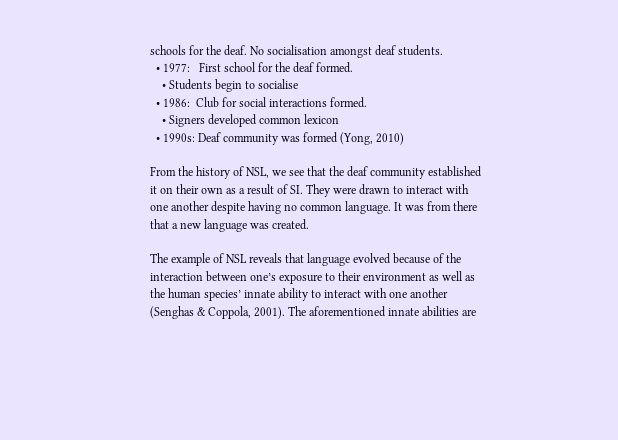schools for the deaf. No socialisation amongst deaf students.
  • 1977:   First school for the deaf formed.
    • Students begin to socialise
  • 1986:  Club for social interactions formed.
    • Signers developed common lexicon
  • 1990s: Deaf community was formed (Yong, 2010)

From the history of NSL, we see that the deaf community established it on their own as a result of SI. They were drawn to interact with one another despite having no common language. It was from there that a new language was created.

The example of NSL reveals that language evolved because of the interaction between one’s exposure to their environment as well as the human species’ innate ability to interact with one another (Senghas & Coppola, 2001). The aforementioned innate abilities are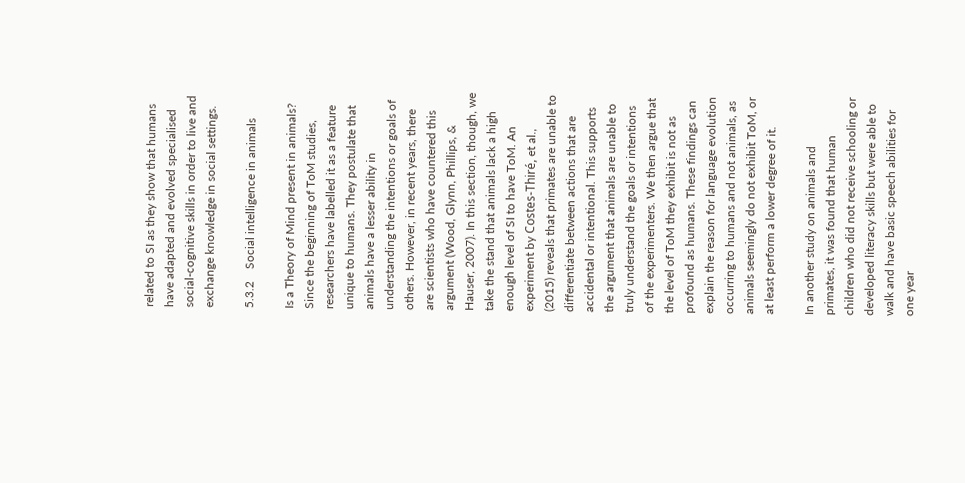related to SI as they show that humans have adapted and evolved specialised social-cognitive skills in order to live and exchange knowledge in social settings.

5.3.2    Social intelligence in animals

Is a Theory of Mind present in animals? Since the beginning of ToM studies, researchers have labelled it as a feature unique to humans. They postulate that animals have a lesser ability in understanding the intentions or goals of others. However, in recent years, there are scientists who have countered this argument (Wood, Glynn, Phillips, & Hauser, 2007). In this section, though, we take the stand that animals lack a high enough level of SI to have ToM. An experiment by Costes-Thiré, et al., (2015) reveals that primates are unable to differentiate between actions that are accidental or intentional. This supports the argument that animals are unable to truly understand the goals or intentions of the experimenters. We then argue that the level of ToM they exhibit is not as profound as humans. These findings can explain the reason for language evolution occurring to humans and not animals, as animals seemingly do not exhibit ToM, or at least perform a lower degree of it.

In another study on animals and primates, it was found that human children who did not receive schooling or developed literacy skills but were able to walk and have basic speech abilities for one year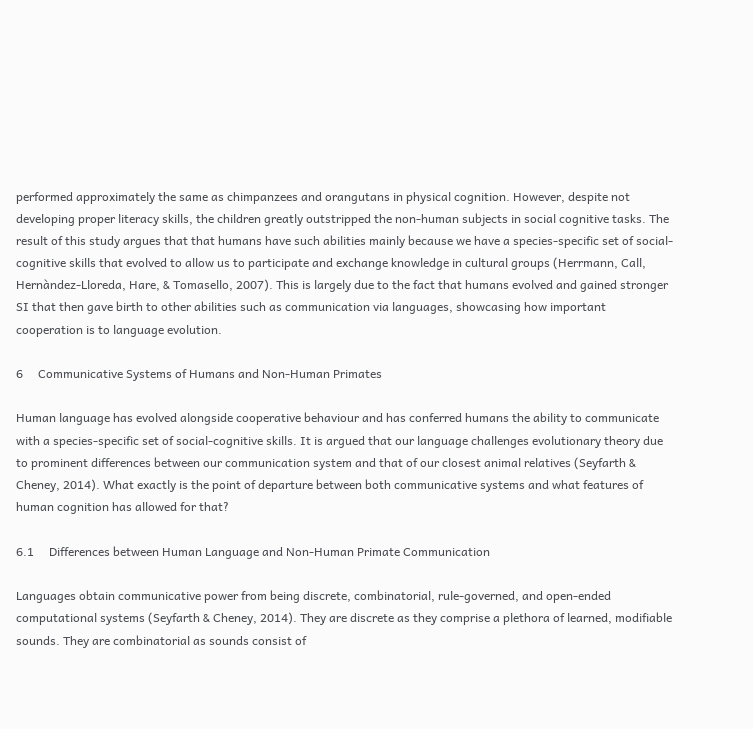performed approximately the same as chimpanzees and orangutans in physical cognition. However, despite not developing proper literacy skills, the children greatly outstripped the non-human subjects in social cognitive tasks. The result of this study argues that that humans have such abilities mainly because we have a species-specific set of social-cognitive skills that evolved to allow us to participate and exchange knowledge in cultural groups (Herrmann, Call, Hernàndez-Lloreda, Hare, & Tomasello, 2007). This is largely due to the fact that humans evolved and gained stronger SI that then gave birth to other abilities such as communication via languages, showcasing how important cooperation is to language evolution.

6     Communicative Systems of Humans and Non-Human Primates

Human language has evolved alongside cooperative behaviour and has conferred humans the ability to communicate with a species-specific set of social-cognitive skills. It is argued that our language challenges evolutionary theory due to prominent differences between our communication system and that of our closest animal relatives (Seyfarth & Cheney, 2014). What exactly is the point of departure between both communicative systems and what features of human cognition has allowed for that?

6.1     Differences between Human Language and Non-Human Primate Communication

Languages obtain communicative power from being discrete, combinatorial, rule-governed, and open-ended computational systems (Seyfarth & Cheney, 2014). They are discrete as they comprise a plethora of learned, modifiable sounds. They are combinatorial as sounds consist of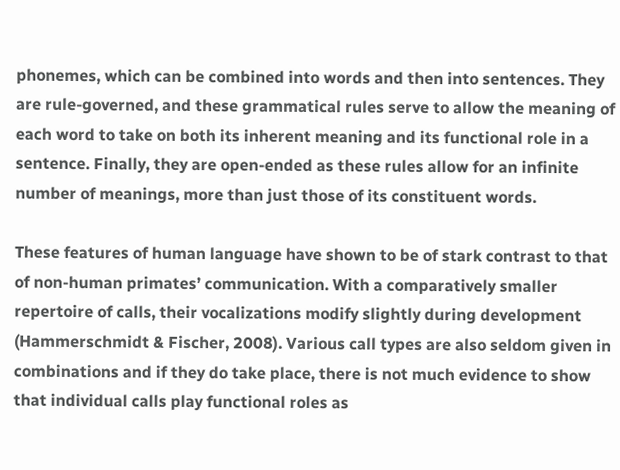phonemes, which can be combined into words and then into sentences. They are rule-governed, and these grammatical rules serve to allow the meaning of each word to take on both its inherent meaning and its functional role in a sentence. Finally, they are open-ended as these rules allow for an infinite number of meanings, more than just those of its constituent words.

These features of human language have shown to be of stark contrast to that of non-human primates’ communication. With a comparatively smaller repertoire of calls, their vocalizations modify slightly during development (Hammerschmidt & Fischer, 2008). Various call types are also seldom given in combinations and if they do take place, there is not much evidence to show that individual calls play functional roles as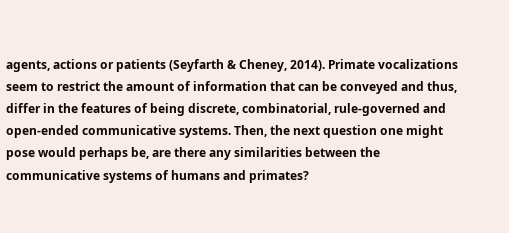agents, actions or patients (Seyfarth & Cheney, 2014). Primate vocalizations seem to restrict the amount of information that can be conveyed and thus, differ in the features of being discrete, combinatorial, rule-governed and open-ended communicative systems. Then, the next question one might pose would perhaps be, are there any similarities between the communicative systems of humans and primates?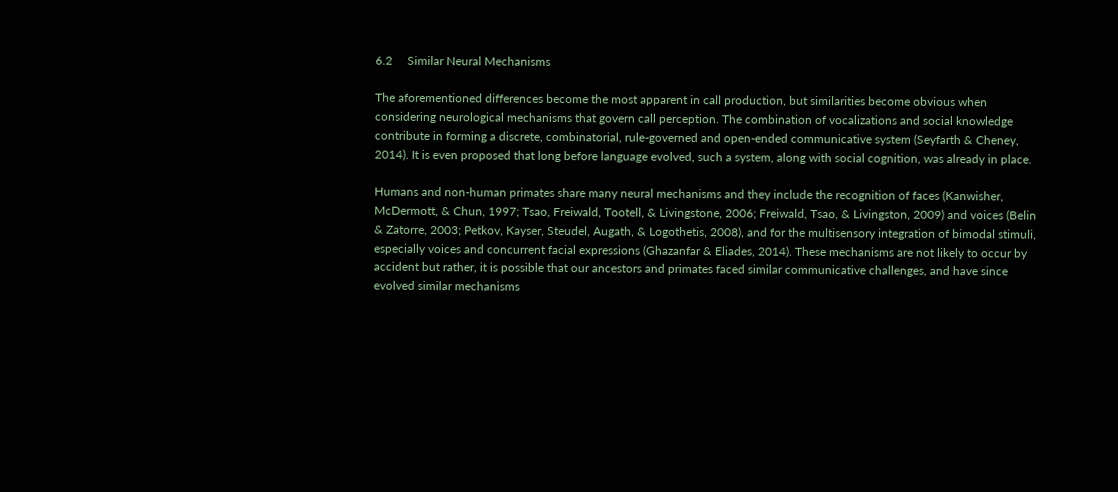6.2     Similar Neural Mechanisms

The aforementioned differences become the most apparent in call production, but similarities become obvious when considering neurological mechanisms that govern call perception. The combination of vocalizations and social knowledge contribute in forming a discrete, combinatorial, rule-governed and open-ended communicative system (Seyfarth & Cheney, 2014). It is even proposed that long before language evolved, such a system, along with social cognition, was already in place.

Humans and non-human primates share many neural mechanisms and they include the recognition of faces (Kanwisher, McDermott, & Chun, 1997; Tsao, Freiwald, Tootell, & Livingstone, 2006; Freiwald, Tsao, & Livingston, 2009) and voices (Belin & Zatorre, 2003; Petkov, Kayser, Steudel, Augath, & Logothetis, 2008), and for the multisensory integration of bimodal stimuli, especially voices and concurrent facial expressions (Ghazanfar & Eliades, 2014). These mechanisms are not likely to occur by accident but rather, it is possible that our ancestors and primates faced similar communicative challenges, and have since evolved similar mechanisms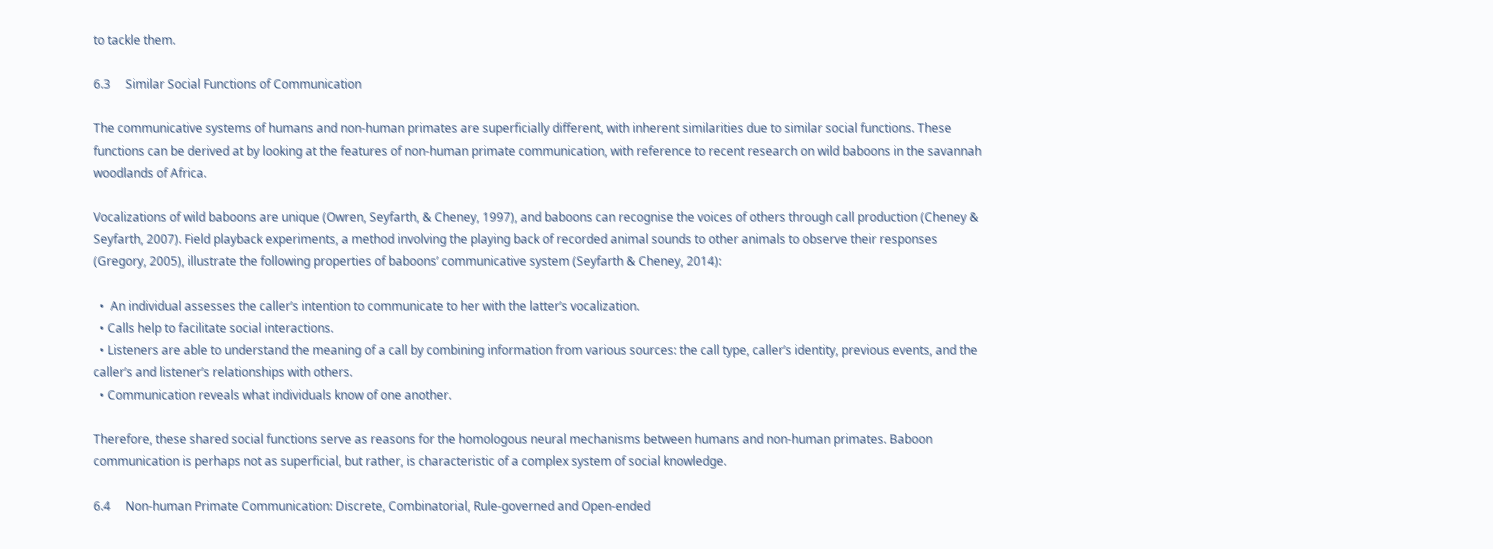to tackle them.

6.3     Similar Social Functions of Communication

The communicative systems of humans and non-human primates are superficially different, with inherent similarities due to similar social functions. These functions can be derived at by looking at the features of non-human primate communication, with reference to recent research on wild baboons in the savannah woodlands of Africa.

Vocalizations of wild baboons are unique (Owren, Seyfarth, & Cheney, 1997), and baboons can recognise the voices of others through call production (Cheney & Seyfarth, 2007). Field playback experiments, a method involving the playing back of recorded animal sounds to other animals to observe their responses (Gregory, 2005), illustrate the following properties of baboons’ communicative system (Seyfarth & Cheney, 2014):

  •  An individual assesses the caller’s intention to communicate to her with the latter’s vocalization.
  • Calls help to facilitate social interactions.
  • Listeners are able to understand the meaning of a call by combining information from various sources: the call type, caller’s identity, previous events, and the caller’s and listener’s relationships with others.
  • Communication reveals what individuals know of one another.

Therefore, these shared social functions serve as reasons for the homologous neural mechanisms between humans and non-human primates. Baboon communication is perhaps not as superficial, but rather, is characteristic of a complex system of social knowledge.

6.4     Non-human Primate Communication: Discrete, Combinatorial, Rule-governed and Open-ended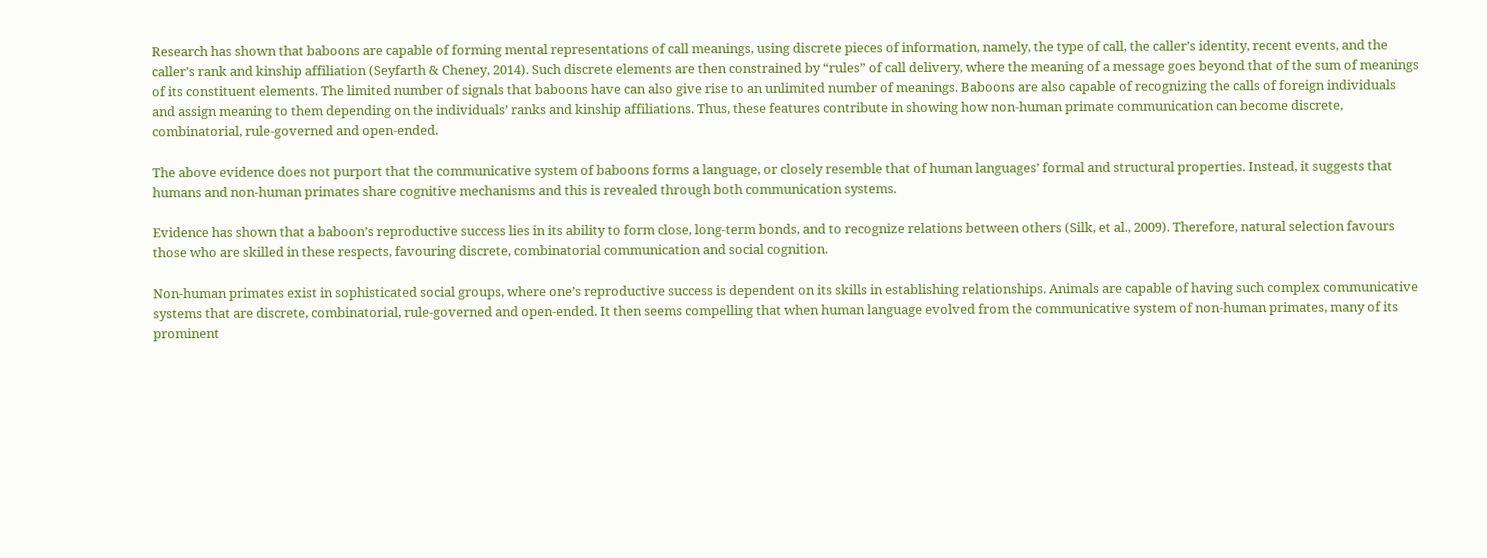Research has shown that baboons are capable of forming mental representations of call meanings, using discrete pieces of information, namely, the type of call, the caller’s identity, recent events, and the caller’s rank and kinship affiliation (Seyfarth & Cheney, 2014). Such discrete elements are then constrained by “rules” of call delivery, where the meaning of a message goes beyond that of the sum of meanings of its constituent elements. The limited number of signals that baboons have can also give rise to an unlimited number of meanings. Baboons are also capable of recognizing the calls of foreign individuals and assign meaning to them depending on the individuals’ ranks and kinship affiliations. Thus, these features contribute in showing how non-human primate communication can become discrete, combinatorial, rule-governed and open-ended.

The above evidence does not purport that the communicative system of baboons forms a language, or closely resemble that of human languages’ formal and structural properties. Instead, it suggests that humans and non-human primates share cognitive mechanisms and this is revealed through both communication systems.

Evidence has shown that a baboon’s reproductive success lies in its ability to form close, long-term bonds, and to recognize relations between others (Silk, et al., 2009). Therefore, natural selection favours those who are skilled in these respects, favouring discrete, combinatorial communication and social cognition.

Non-human primates exist in sophisticated social groups, where one’s reproductive success is dependent on its skills in establishing relationships. Animals are capable of having such complex communicative systems that are discrete, combinatorial, rule-governed and open-ended. It then seems compelling that when human language evolved from the communicative system of non-human primates, many of its prominent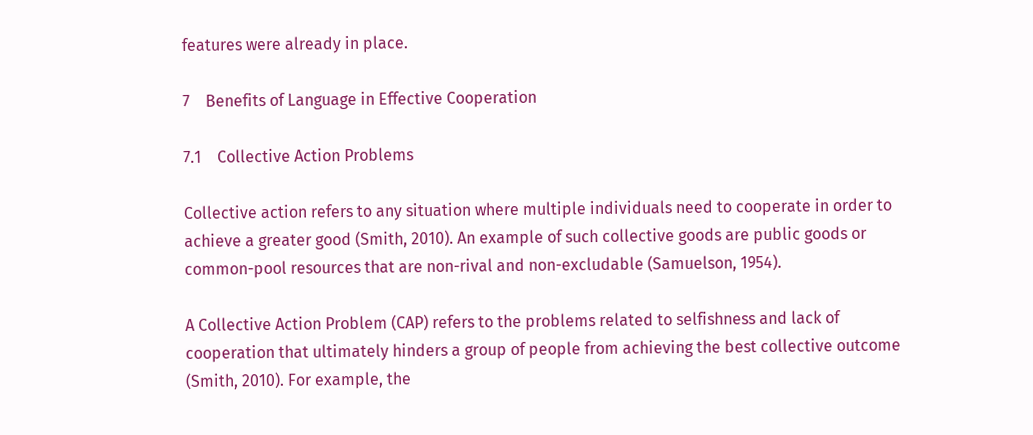features were already in place.

7    Benefits of Language in Effective Cooperation

7.1    Collective Action Problems

Collective action refers to any situation where multiple individuals need to cooperate in order to achieve a greater good (Smith, 2010). An example of such collective goods are public goods or common-pool resources that are non-rival and non-excludable (Samuelson, 1954).

A Collective Action Problem (CAP) refers to the problems related to selfishness and lack of cooperation that ultimately hinders a group of people from achieving the best collective outcome (Smith, 2010). For example, the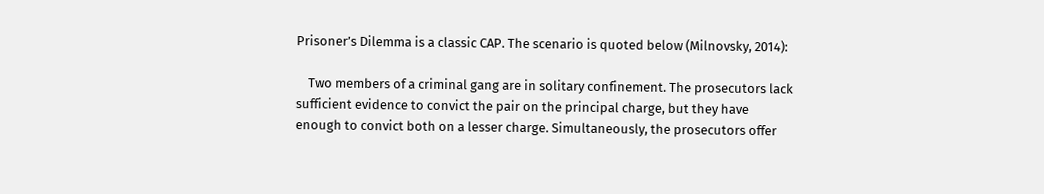Prisoner’s Dilemma is a classic CAP. The scenario is quoted below (Milnovsky, 2014):

    Two members of a criminal gang are in solitary confinement. The prosecutors lack sufficient evidence to convict the pair on the principal charge, but they have enough to convict both on a lesser charge. Simultaneously, the prosecutors offer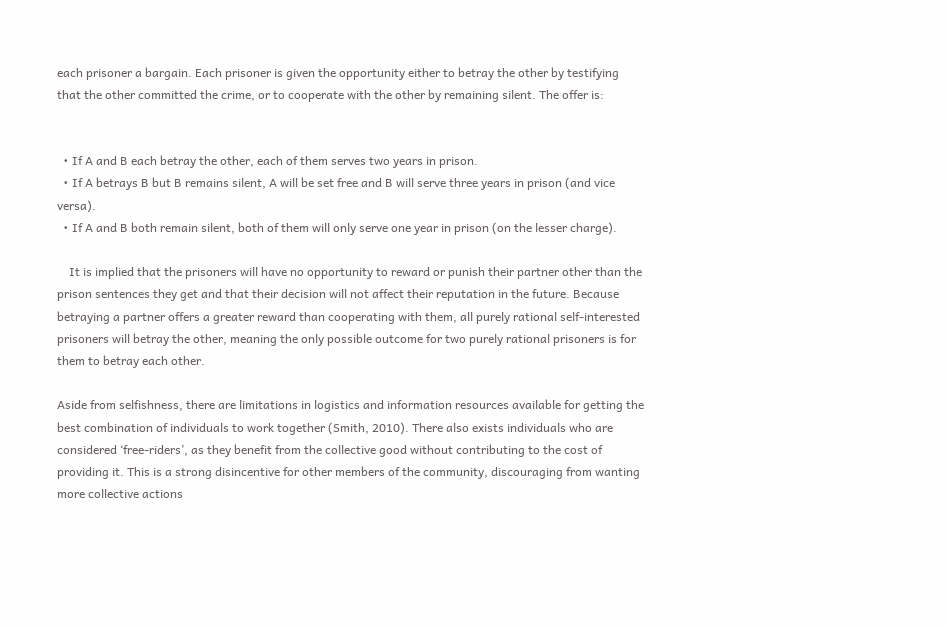each prisoner a bargain. Each prisoner is given the opportunity either to betray the other by testifying that the other committed the crime, or to cooperate with the other by remaining silent. The offer is:


  • If A and B each betray the other, each of them serves two years in prison.
  • If A betrays B but B remains silent, A will be set free and B will serve three years in prison (and vice versa).
  • If A and B both remain silent, both of them will only serve one year in prison (on the lesser charge).

    It is implied that the prisoners will have no opportunity to reward or punish their partner other than the prison sentences they get and that their decision will not affect their reputation in the future. Because betraying a partner offers a greater reward than cooperating with them, all purely rational self-interested prisoners will betray the other, meaning the only possible outcome for two purely rational prisoners is for them to betray each other.

Aside from selfishness, there are limitations in logistics and information resources available for getting the best combination of individuals to work together (Smith, 2010). There also exists individuals who are considered ‘free-riders’, as they benefit from the collective good without contributing to the cost of providing it. This is a strong disincentive for other members of the community, discouraging from wanting more collective actions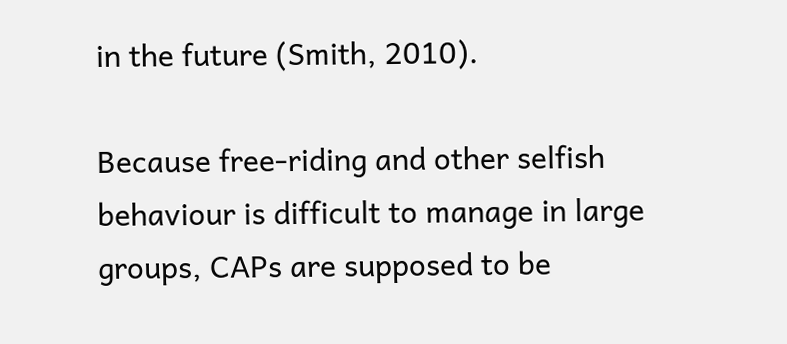in the future (Smith, 2010).

Because free-riding and other selfish behaviour is difficult to manage in large groups, CAPs are supposed to be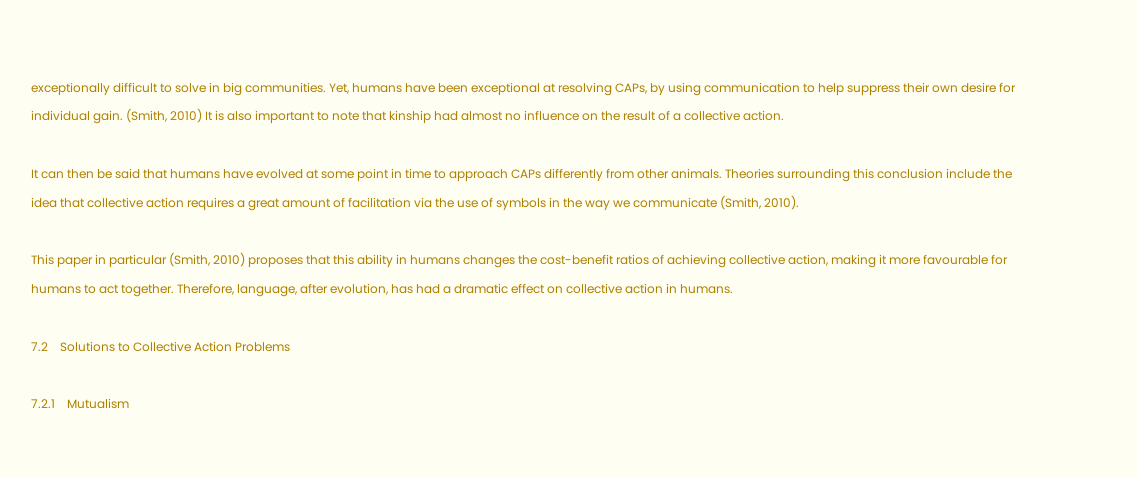exceptionally difficult to solve in big communities. Yet, humans have been exceptional at resolving CAPs, by using communication to help suppress their own desire for individual gain. (Smith, 2010) It is also important to note that kinship had almost no influence on the result of a collective action.

It can then be said that humans have evolved at some point in time to approach CAPs differently from other animals. Theories surrounding this conclusion include the idea that collective action requires a great amount of facilitation via the use of symbols in the way we communicate (Smith, 2010).

This paper in particular (Smith, 2010) proposes that this ability in humans changes the cost-benefit ratios of achieving collective action, making it more favourable for humans to act together. Therefore, language, after evolution, has had a dramatic effect on collective action in humans.

7.2    Solutions to Collective Action Problems

7.2.1    Mutualism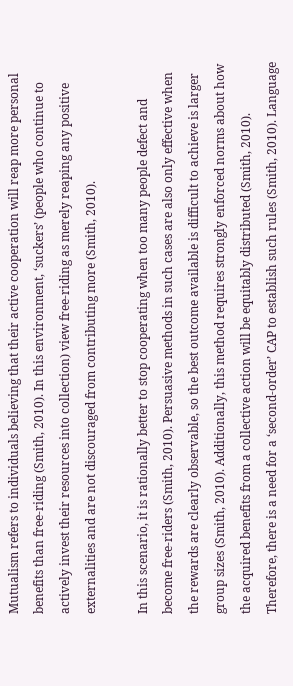Mutualism refers to individuals believing that their active cooperation will reap more personal benefits than free-riding (Smith, 2010). In this environment, ‘suckers’ (people who continue to actively invest their resources into collection) view free-riding as merely reaping any positive externalities and are not discouraged from contributing more (Smith, 2010).

In this scenario, it is rationally better to stop cooperating when too many people defect and become free-riders (Smith, 2010). Persuasive methods in such cases are also only effective when the rewards are clearly observable, so the best outcome available is difficult to achieve is larger group sizes (Smith, 2010). Additionally, this method requires strongly enforced norms about how the acquired benefits from a collective action will be equitably distributed (Smith, 2010). Therefore, there is a need for a ‘second-order’ CAP to establish such rules (Smith, 2010). Language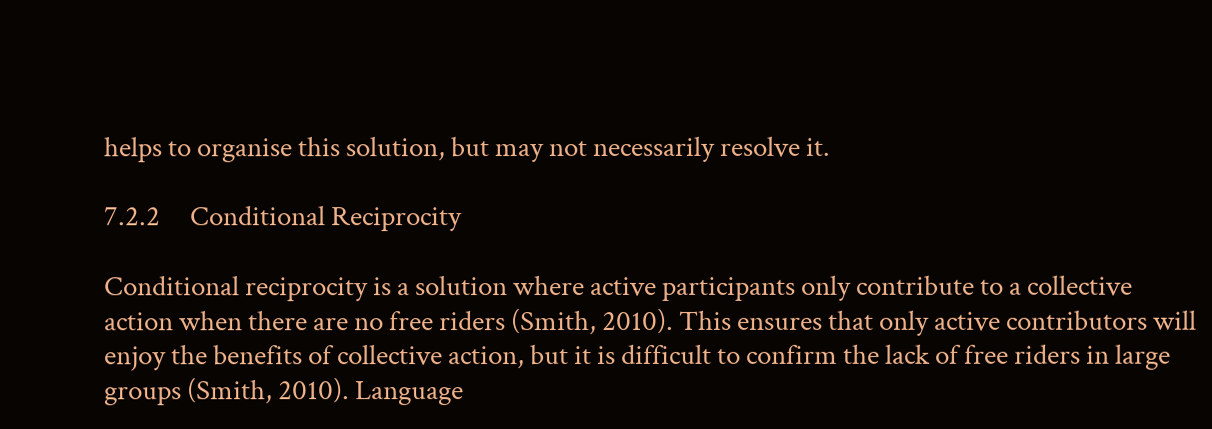helps to organise this solution, but may not necessarily resolve it.

7.2.2     Conditional Reciprocity

Conditional reciprocity is a solution where active participants only contribute to a collective action when there are no free riders (Smith, 2010). This ensures that only active contributors will enjoy the benefits of collective action, but it is difficult to confirm the lack of free riders in large groups (Smith, 2010). Language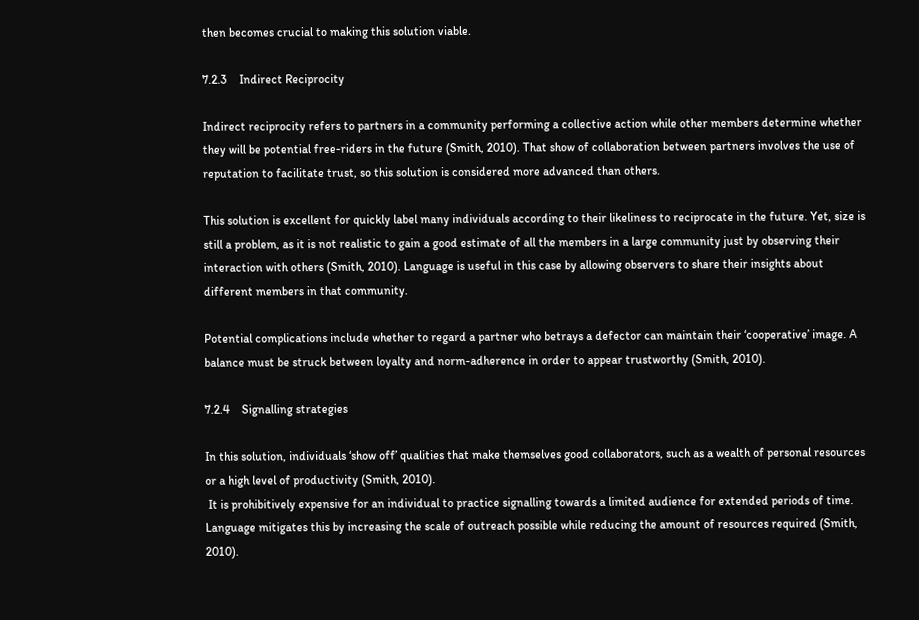then becomes crucial to making this solution viable.

7.2.3    Indirect Reciprocity

Indirect reciprocity refers to partners in a community performing a collective action while other members determine whether they will be potential free-riders in the future (Smith, 2010). That show of collaboration between partners involves the use of reputation to facilitate trust, so this solution is considered more advanced than others.

This solution is excellent for quickly label many individuals according to their likeliness to reciprocate in the future. Yet, size is still a problem, as it is not realistic to gain a good estimate of all the members in a large community just by observing their interaction with others (Smith, 2010). Language is useful in this case by allowing observers to share their insights about different members in that community.

Potential complications include whether to regard a partner who betrays a defector can maintain their ‘cooperative’ image. A balance must be struck between loyalty and norm-adherence in order to appear trustworthy (Smith, 2010).

7.2.4    Signalling strategies

In this solution, individuals ‘show off’ qualities that make themselves good collaborators, such as a wealth of personal resources or a high level of productivity (Smith, 2010).
 It is prohibitively expensive for an individual to practice signalling towards a limited audience for extended periods of time. Language mitigates this by increasing the scale of outreach possible while reducing the amount of resources required (Smith, 2010).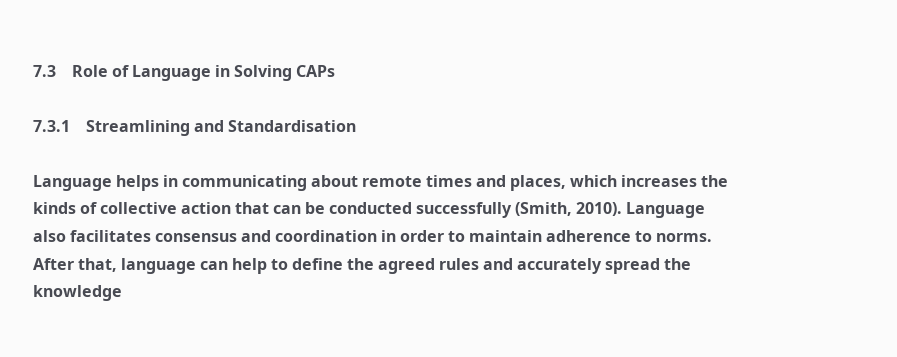7.3    Role of Language in Solving CAPs

7.3.1    Streamlining and Standardisation

Language helps in communicating about remote times and places, which increases the kinds of collective action that can be conducted successfully (Smith, 2010). Language also facilitates consensus and coordination in order to maintain adherence to norms. After that, language can help to define the agreed rules and accurately spread the knowledge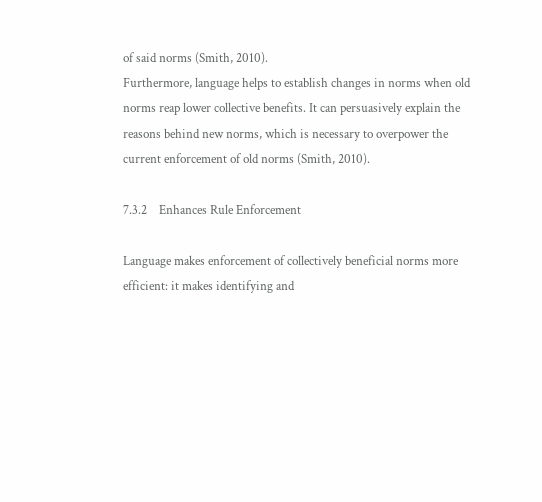of said norms (Smith, 2010).
Furthermore, language helps to establish changes in norms when old norms reap lower collective benefits. It can persuasively explain the reasons behind new norms, which is necessary to overpower the current enforcement of old norms (Smith, 2010).

7.3.2    Enhances Rule Enforcement

Language makes enforcement of collectively beneficial norms more efficient: it makes identifying and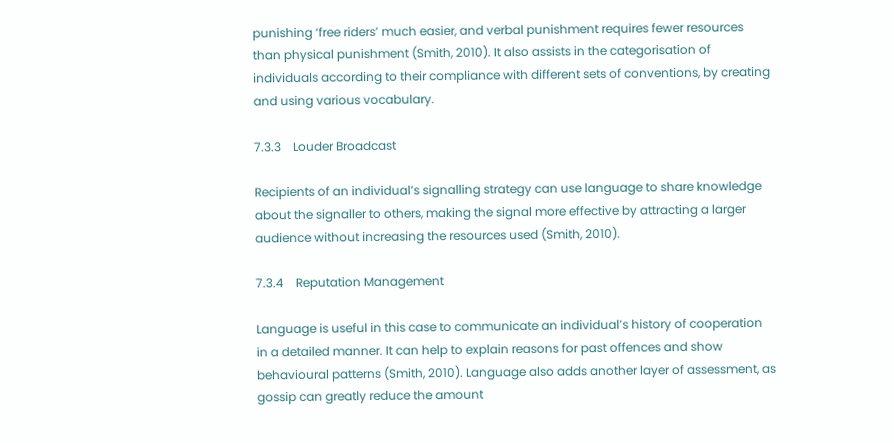punishing ‘free riders’ much easier, and verbal punishment requires fewer resources than physical punishment (Smith, 2010). It also assists in the categorisation of individuals according to their compliance with different sets of conventions, by creating and using various vocabulary.

7.3.3    Louder Broadcast

Recipients of an individual’s signalling strategy can use language to share knowledge about the signaller to others, making the signal more effective by attracting a larger audience without increasing the resources used (Smith, 2010).

7.3.4    Reputation Management

Language is useful in this case to communicate an individual’s history of cooperation in a detailed manner. It can help to explain reasons for past offences and show behavioural patterns (Smith, 2010). Language also adds another layer of assessment, as gossip can greatly reduce the amount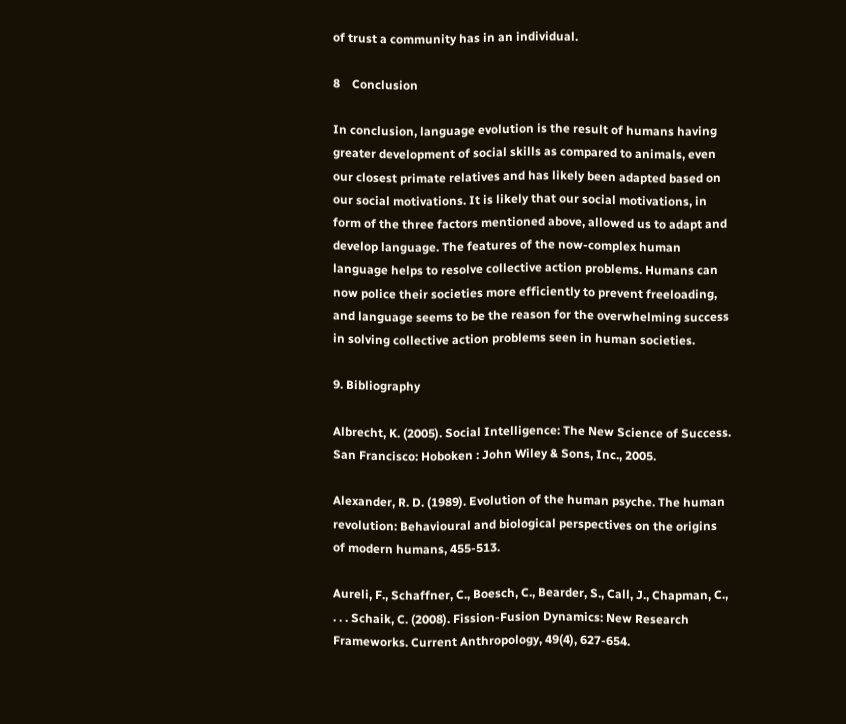of trust a community has in an individual.

8    Conclusion

In conclusion, language evolution is the result of humans having greater development of social skills as compared to animals, even our closest primate relatives and has likely been adapted based on our social motivations. It is likely that our social motivations, in form of the three factors mentioned above, allowed us to adapt and develop language. The features of the now-complex human language helps to resolve collective action problems. Humans can now police their societies more efficiently to prevent freeloading, and language seems to be the reason for the overwhelming success in solving collective action problems seen in human societies.

9. Bibliography

Albrecht, K. (2005). Social Intelligence: The New Science of Success. San Francisco: Hoboken : John Wiley & Sons, Inc., 2005.

Alexander, R. D. (1989). Evolution of the human psyche. The human revolution: Behavioural and biological perspectives on the origins of modern humans, 455-513.

Aureli, F., Schaffner, C., Boesch, C., Bearder, S., Call, J., Chapman, C., . . . Schaik, C. (2008). Fission‐Fusion Dynamics: New Research Frameworks. Current Anthropology, 49(4), 627-654.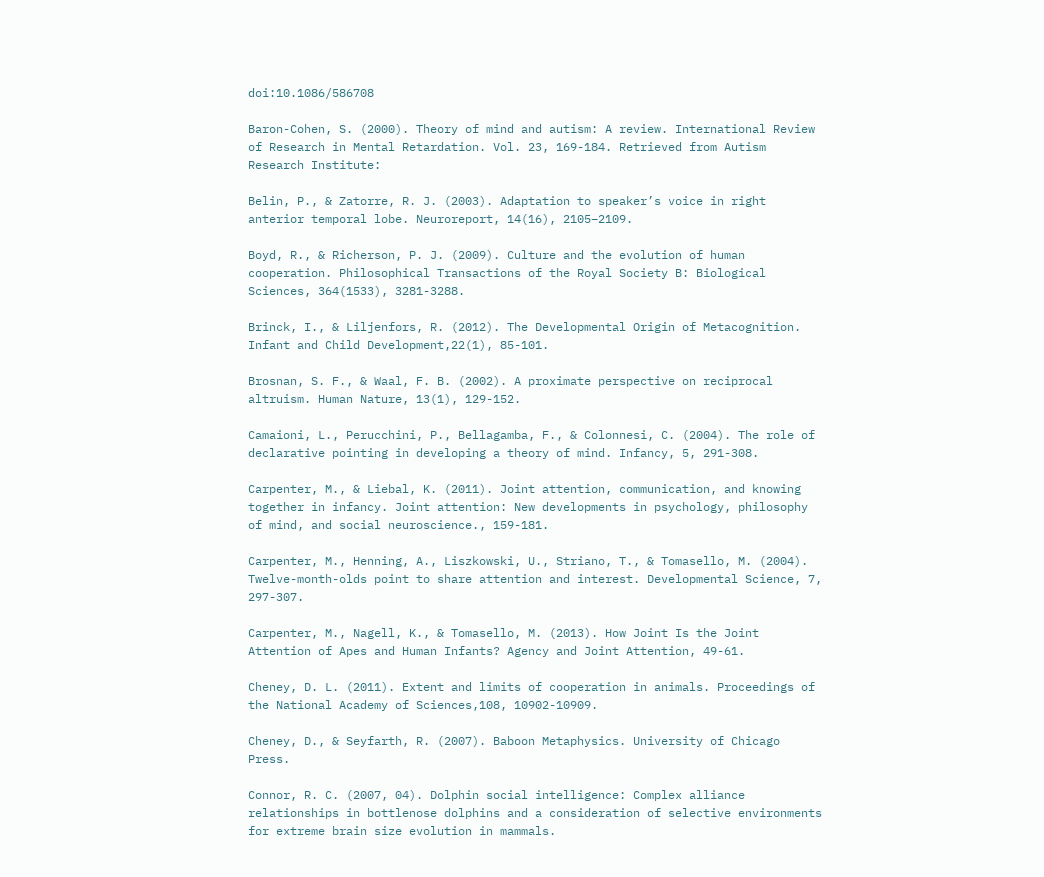doi:10.1086/586708

Baron-Cohen, S. (2000). Theory of mind and autism: A review. International Review of Research in Mental Retardation. Vol. 23, 169-184. Retrieved from Autism Research Institute:

Belin, P., & Zatorre, R. J. (2003). Adaptation to speaker’s voice in right anterior temporal lobe. Neuroreport, 14(16), 2105–2109.

Boyd, R., & Richerson, P. J. (2009). Culture and the evolution of human cooperation. Philosophical Transactions of the Royal Society B: Biological Sciences, 364(1533), 3281-3288.

Brinck, I., & Liljenfors, R. (2012). The Developmental Origin of Metacognition. Infant and Child Development,22(1), 85-101.

Brosnan, S. F., & Waal, F. B. (2002). A proximate perspective on reciprocal altruism. Human Nature, 13(1), 129-152.

Camaioni, L., Perucchini, P., Bellagamba, F., & Colonnesi, C. (2004). The role of declarative pointing in developing a theory of mind. Infancy, 5, 291-308.

Carpenter, M., & Liebal, K. (2011). Joint attention, communication, and knowing together in infancy. Joint attention: New developments in psychology, philosophy of mind, and social neuroscience., 159-181.

Carpenter, M., Henning, A., Liszkowski, U., Striano, T., & Tomasello, M. (2004). Twelve-month-olds point to share attention and interest. Developmental Science, 7, 297-307.

Carpenter, M., Nagell, K., & Tomasello, M. (2013). How Joint Is the Joint Attention of Apes and Human Infants? Agency and Joint Attention, 49-61.

Cheney, D. L. (2011). Extent and limits of cooperation in animals. Proceedings of the National Academy of Sciences,108, 10902-10909.

Cheney, D., & Seyfarth, R. (2007). Baboon Metaphysics. University of Chicago Press.

Connor, R. C. (2007, 04). Dolphin social intelligence: Complex alliance relationships in bottlenose dolphins and a consideration of selective environments for extreme brain size evolution in mammals.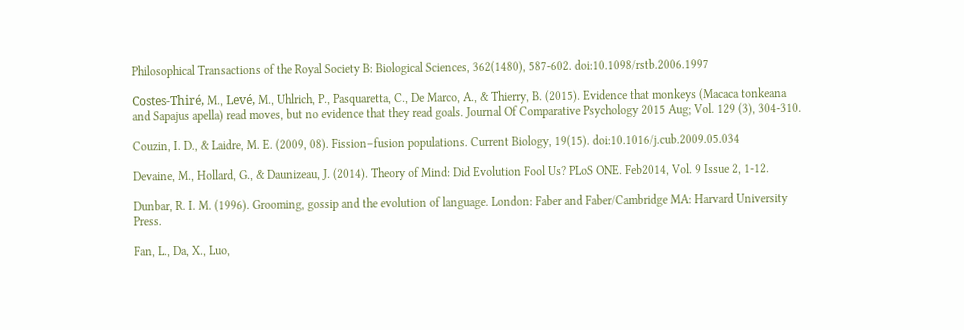Philosophical Transactions of the Royal Society B: Biological Sciences, 362(1480), 587-602. doi:10.1098/rstb.2006.1997

Costes-Thiré, M., Levé, M., Uhlrich, P., Pasquaretta, C., De Marco, A., & Thierry, B. (2015). Evidence that monkeys (Macaca tonkeana and Sapajus apella) read moves, but no evidence that they read goals. Journal Of Comparative Psychology 2015 Aug; Vol. 129 (3), 304-310.

Couzin, I. D., & Laidre, M. E. (2009, 08). Fission–fusion populations. Current Biology, 19(15). doi:10.1016/j.cub.2009.05.034

Devaine, M., Hollard, G., & Daunizeau, J. (2014). Theory of Mind: Did Evolution Fool Us? PLoS ONE. Feb2014, Vol. 9 Issue 2, 1-12.

Dunbar, R. I. M. (1996). Grooming, gossip and the evolution of language. London: Faber and Faber/Cambridge MA: Harvard University Press.

Fan, L., Da, X., Luo,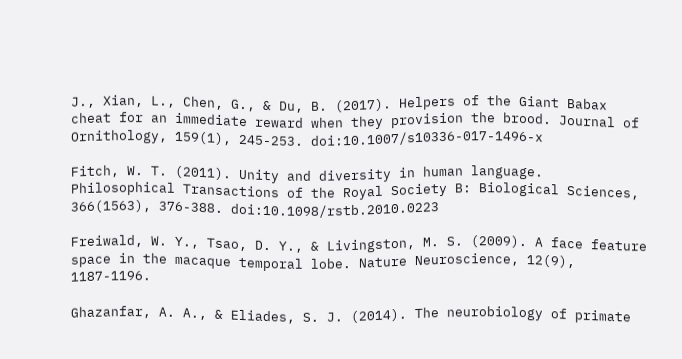J., Xian, L., Chen, G., & Du, B. (2017). Helpers of the Giant Babax cheat for an immediate reward when they provision the brood. Journal of Ornithology, 159(1), 245-253. doi:10.1007/s10336-017-1496-x

Fitch, W. T. (2011). Unity and diversity in human language. Philosophical Transactions of the Royal Society B: Biological Sciences, 366(1563), 376-388. doi:10.1098/rstb.2010.0223

Freiwald, W. Y., Tsao, D. Y., & Livingston, M. S. (2009). A face feature space in the macaque temporal lobe. Nature Neuroscience, 12(9), 1187-1196.

Ghazanfar, A. A., & Eliades, S. J. (2014). The neurobiology of primate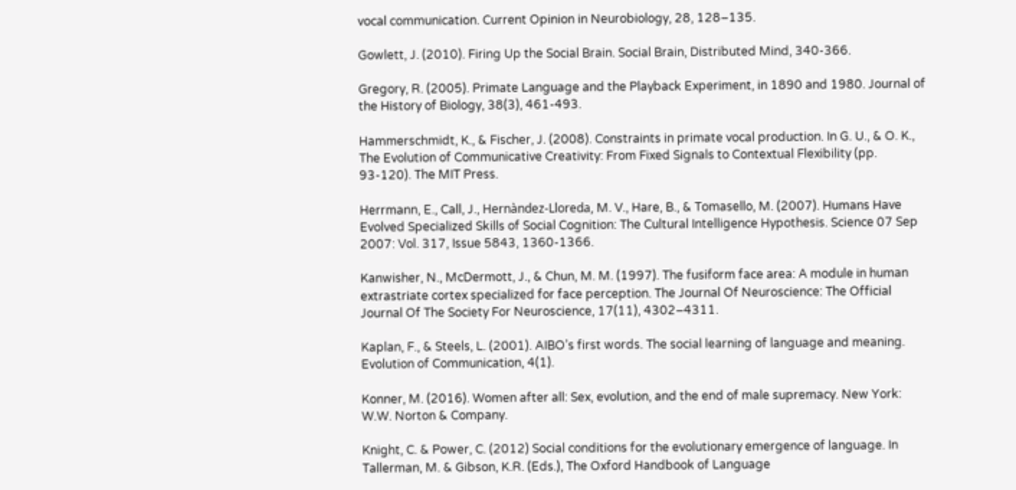vocal communication. Current Opinion in Neurobiology, 28, 128–135.

Gowlett, J. (2010). Firing Up the Social Brain. Social Brain, Distributed Mind, 340-366.

Gregory, R. (2005). Primate Language and the Playback Experiment, in 1890 and 1980. Journal of the History of Biology, 38(3), 461-493.

Hammerschmidt, K., & Fischer, J. (2008). Constraints in primate vocal production. In G. U., & O. K., The Evolution of Communicative Creativity: From Fixed Signals to Contextual Flexibility (pp. 93-120). The MIT Press.

Herrmann, E., Call, J., Hernàndez-Lloreda, M. V., Hare, B., & Tomasello, M. (2007). Humans Have Evolved Specialized Skills of Social Cognition: The Cultural Intelligence Hypothesis. Science 07 Sep 2007: Vol. 317, Issue 5843, 1360-1366.

Kanwisher, N., McDermott, J., & Chun, M. M. (1997). The fusiform face area: A module in human extrastriate cortex specialized for face perception. The Journal Of Neuroscience: The Official Journal Of The Society For Neuroscience, 17(11), 4302–4311.

Kaplan, F., & Steels, L. (2001). AIBO’s first words. The social learning of language and meaning. Evolution of Communication, 4(1).

Konner, M. (2016). Women after all: Sex, evolution, and the end of male supremacy. New York: W.W. Norton & Company.

Knight, C. & Power, C. (2012) Social conditions for the evolutionary emergence of language. In Tallerman, M. & Gibson, K.R. (Eds.), The Oxford Handbook of Language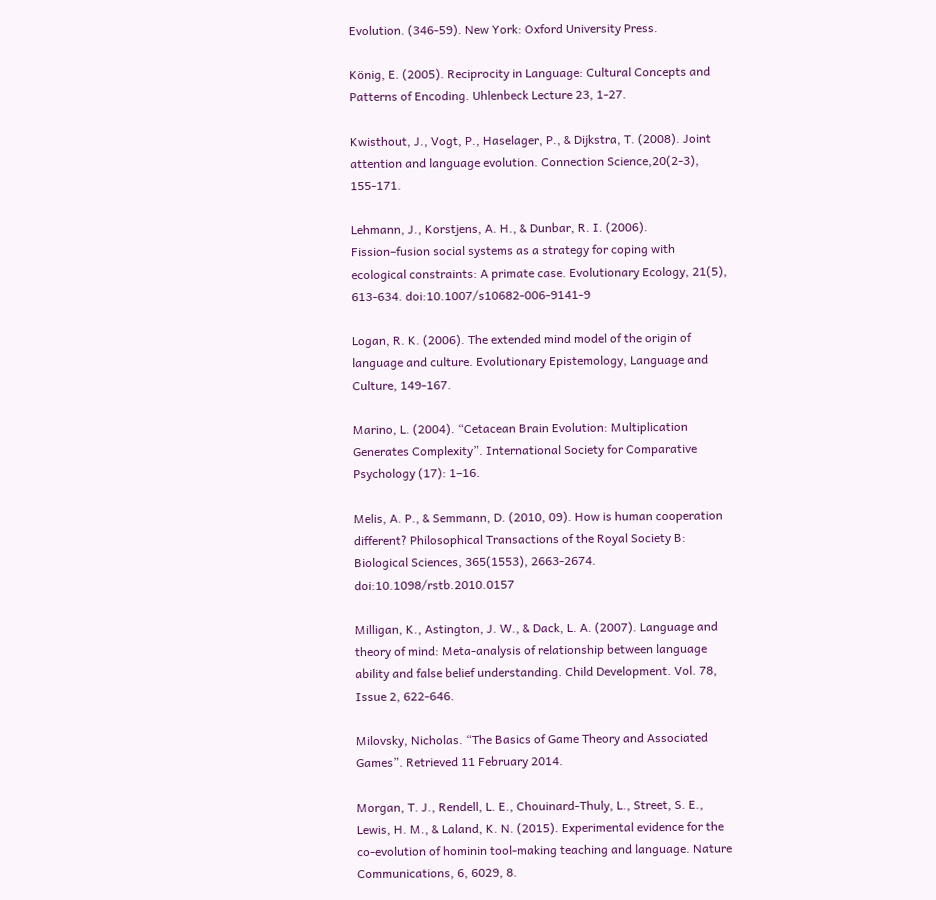Evolution. (346-59). New York: Oxford University Press.

König, E. (2005). Reciprocity in Language: Cultural Concepts and Patterns of Encoding. Uhlenbeck Lecture 23, 1-27.

Kwisthout, J., Vogt, P., Haselager, P., & Dijkstra, T. (2008). Joint attention and language evolution. Connection Science,20(2-3), 155-171.

Lehmann, J., Korstjens, A. H., & Dunbar, R. I. (2006). Fission–fusion social systems as a strategy for coping with ecological constraints: A primate case. Evolutionary Ecology, 21(5), 613-634. doi:10.1007/s10682-006-9141-9

Logan, R. K. (2006). The extended mind model of the origin of language and culture. Evolutionary Epistemology, Language and Culture, 149-167.

Marino, L. (2004). “Cetacean Brain Evolution: Multiplication Generates Complexity”. International Society for Comparative Psychology (17): 1–16.

Melis, A. P., & Semmann, D. (2010, 09). How is human cooperation different? Philosophical Transactions of the Royal Society B: Biological Sciences, 365(1553), 2663-2674. doi:10.1098/rstb.2010.0157

Milligan, K., Astington, J. W., & Dack, L. A. (2007). Language and theory of mind: Meta-analysis of relationship between language ability and false belief understanding. Child Development. Vol. 78, Issue 2, 622-646.

Milovsky, Nicholas. “The Basics of Game Theory and Associated Games”. Retrieved 11 February 2014.

Morgan, T. J., Rendell, L. E., Chouinard-Thuly, L., Street, S. E., Lewis, H. M., & Laland, K. N. (2015). Experimental evidence for the co-evolution of hominin tool-making teaching and language. Nature Communications, 6, 6029, 8.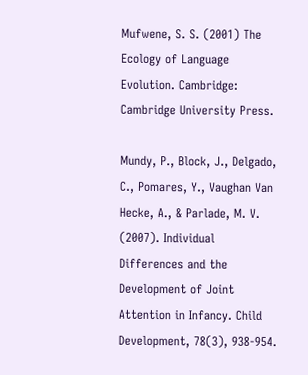Mufwene, S. S. (2001) The Ecology of Language Evolution. Cambridge: Cambridge University Press.

Mundy, P., Block, J., Delgado, C., Pomares, Y., Vaughan Van Hecke, A., & Parlade, M. V. (2007). Individual Differences and the Development of Joint Attention in Infancy. Child Development, 78(3), 938-954.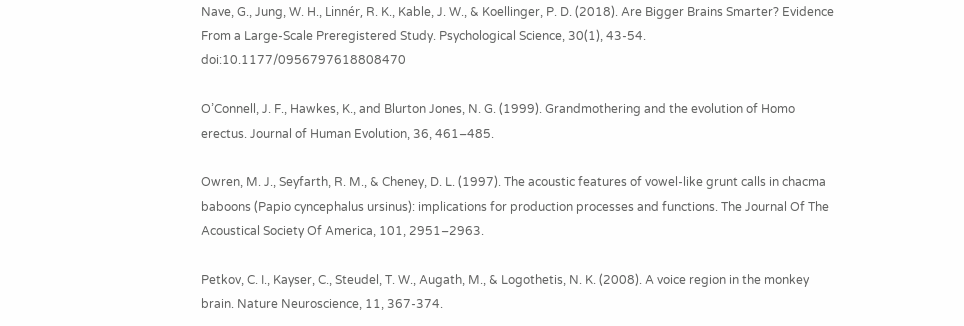Nave, G., Jung, W. H., Linnér, R. K., Kable, J. W., & Koellinger, P. D. (2018). Are Bigger Brains Smarter? Evidence From a Large-Scale Preregistered Study. Psychological Science, 30(1), 43-54. doi:10.1177/0956797618808470

O’Connell, J. F., Hawkes, K., and Blurton Jones, N. G. (1999). Grandmothering and the evolution of Homo erectus. Journal of Human Evolution, 36, 461–485.

Owren, M. J., Seyfarth, R. M., & Cheney, D. L. (1997). The acoustic features of vowel-like grunt calls in chacma baboons (Papio cyncephalus ursinus): implications for production processes and functions. The Journal Of The Acoustical Society Of America, 101, 2951–2963.

Petkov, C. I., Kayser, C., Steudel, T. W., Augath, M., & Logothetis, N. K. (2008). A voice region in the monkey brain. Nature Neuroscience, 11, 367-374.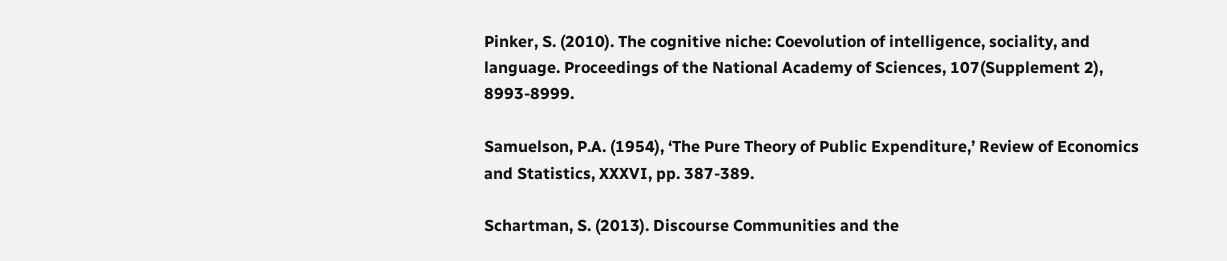Pinker, S. (2010). The cognitive niche: Coevolution of intelligence, sociality, and language. Proceedings of the National Academy of Sciences, 107(Supplement 2), 8993-8999.

Samuelson, P.A. (1954), ‘The Pure Theory of Public Expenditure,’ Review of Economics and Statistics, XXXVI, pp. 387-389.

Schartman, S. (2013). Discourse Communities and the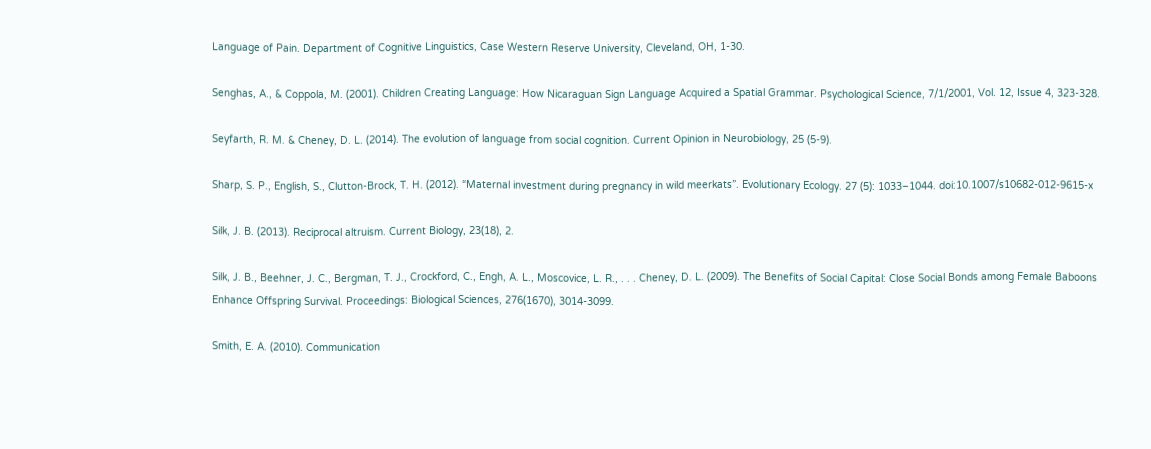Language of Pain. Department of Cognitive Linguistics, Case Western Reserve University, Cleveland, OH, 1-30.

Senghas, A., & Coppola, M. (2001). Children Creating Language: How Nicaraguan Sign Language Acquired a Spatial Grammar. Psychological Science, 7/1/2001, Vol. 12, Issue 4, 323-328.

Seyfarth, R. M. & Cheney, D. L. (2014). The evolution of language from social cognition. Current Opinion in Neurobiology, 25 (5-9).

Sharp, S. P., English, S., Clutton-Brock, T. H. (2012). “Maternal investment during pregnancy in wild meerkats”. Evolutionary Ecology. 27 (5): 1033–1044. doi:10.1007/s10682-012-9615-x

Silk, J. B. (2013). Reciprocal altruism. Current Biology, 23(18), 2.

Silk, J. B., Beehner, J. C., Bergman, T. J., Crockford, C., Engh, A. L., Moscovice, L. R., . . . Cheney, D. L. (2009). The Benefits of Social Capital: Close Social Bonds among Female Baboons Enhance Offspring Survival. Proceedings: Biological Sciences, 276(1670), 3014-3099.

Smith, E. A. (2010). Communication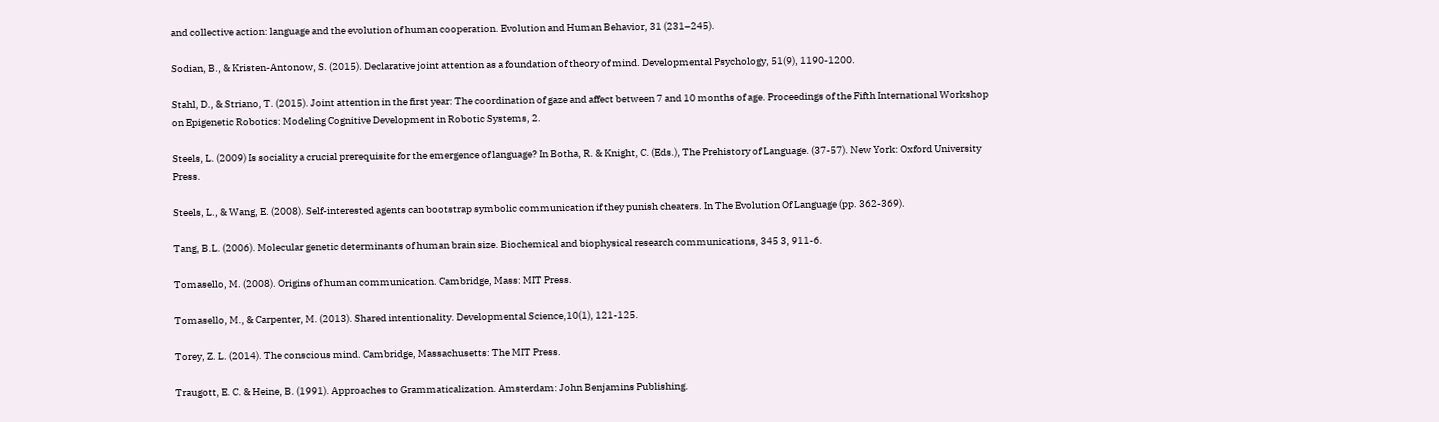and collective action: language and the evolution of human cooperation. Evolution and Human Behavior, 31 (231–245).

Sodian, B., & Kristen-Antonow, S. (2015). Declarative joint attention as a foundation of theory of mind. Developmental Psychology, 51(9), 1190-1200.

Stahl, D., & Striano, T. (2015). Joint attention in the first year: The coordination of gaze and affect between 7 and 10 months of age. Proceedings of the Fifth International Workshop on Epigenetic Robotics: Modeling Cognitive Development in Robotic Systems, 2.

Steels, L. (2009) Is sociality a crucial prerequisite for the emergence of language? In Botha, R. & Knight, C. (Eds.), The Prehistory of Language. (37-57). New York: Oxford University Press.

Steels, L., & Wang, E. (2008). Self-interested agents can bootstrap symbolic communication if they punish cheaters. In The Evolution Of Language (pp. 362-369).

Tang, B.L. (2006). Molecular genetic determinants of human brain size. Biochemical and biophysical research communications, 345 3, 911-6.

Tomasello, M. (2008). Origins of human communication. Cambridge, Mass: MIT Press.

Tomasello, M., & Carpenter, M. (2013). Shared intentionality. Developmental Science,10(1), 121-125.

Torey, Z. L. (2014). The conscious mind. Cambridge, Massachusetts: The MIT Press.

Traugott, E. C. & Heine, B. (1991). Approaches to Grammaticalization. Amsterdam: John Benjamins Publishing.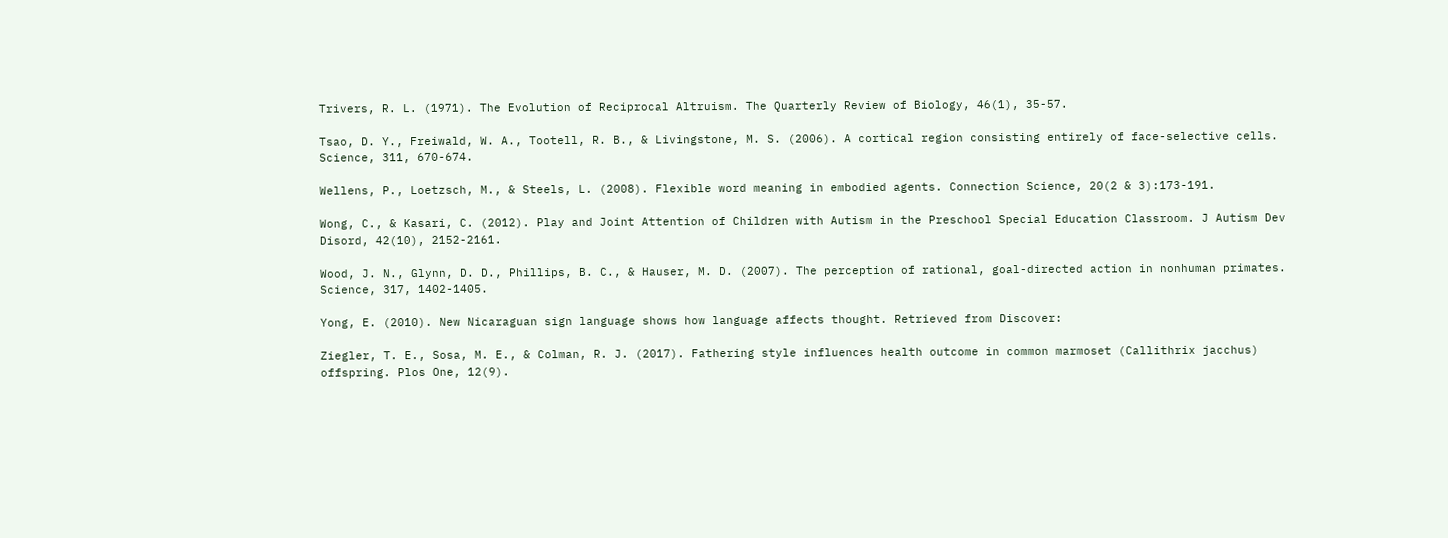Trivers, R. L. (1971). The Evolution of Reciprocal Altruism. The Quarterly Review of Biology, 46(1), 35-57.

Tsao, D. Y., Freiwald, W. A., Tootell, R. B., & Livingstone, M. S. (2006). A cortical region consisting entirely of face-selective cells. Science, 311, 670-674.

Wellens, P., Loetzsch, M., & Steels, L. (2008). Flexible word meaning in embodied agents. Connection Science, 20(2 & 3):173-191.

Wong, C., & Kasari, C. (2012). Play and Joint Attention of Children with Autism in the Preschool Special Education Classroom. J Autism Dev Disord, 42(10), 2152-2161.

Wood, J. N., Glynn, D. D., Phillips, B. C., & Hauser, M. D. (2007). The perception of rational, goal-directed action in nonhuman primates. Science, 317, 1402-1405.

Yong, E. (2010). New Nicaraguan sign language shows how language affects thought. Retrieved from Discover:

Ziegler, T. E., Sosa, M. E., & Colman, R. J. (2017). Fathering style influences health outcome in common marmoset (Callithrix jacchus) offspring. Plos One, 12(9).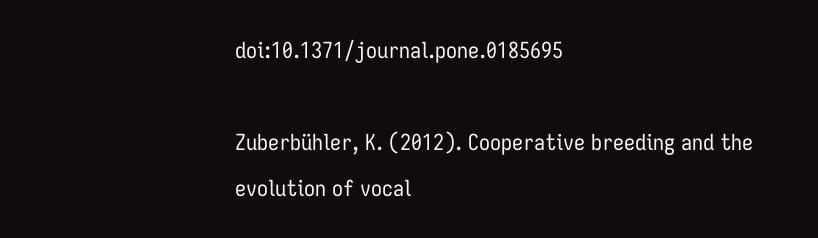doi:10.1371/journal.pone.0185695

Zuberbühler, K. (2012). Cooperative breeding and the evolution of vocal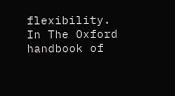flexibility. In The Oxford handbook of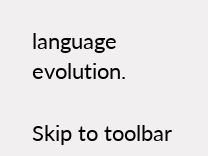language evolution.

Skip to toolbar